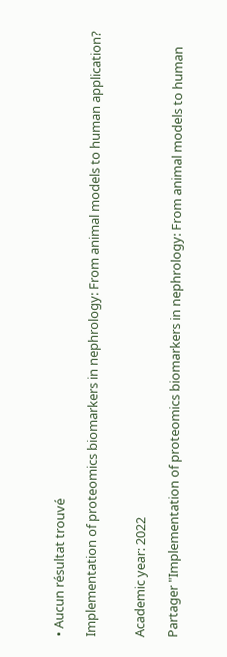• Aucun résultat trouvé

Implementation of proteomics biomarkers in nephrology: From animal models to human application?


Academic year: 2022

Partager "Implementation of proteomics biomarkers in nephrology: From animal models to human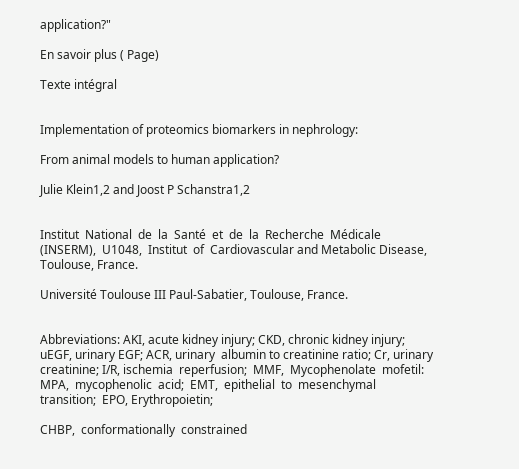application?"

En savoir plus ( Page)

Texte intégral


Implementation of proteomics biomarkers in nephrology:

From animal models to human application?

Julie Klein1,2 and Joost P Schanstra1,2


Institut  National  de  la  Santé  et  de  la  Recherche  Médicale  (INSERM),  U1048,  Institut  of  Cardiovascular and Metabolic Disease, Toulouse, France.

Université Toulouse III Paul‐Sabatier, Toulouse, France.


Abbreviations: AKI, acute kidney injury; CKD, chronic kidney injury; uEGF, urinary EGF; ACR, urinary  albumin to creatinine ratio; Cr, urinary creatinine; I/R, ischemia  reperfusion;  MMF,  Mycophenolate  mofetil:  MPA,  mycophenolic  acid;  EMT,  epithelial  to  mesenchymal  transition;  EPO, Erythropoietin;

CHBP,  conformationally  constrained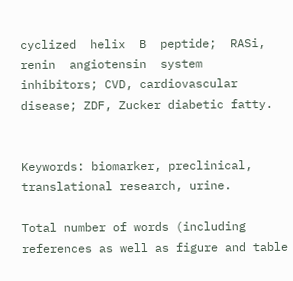cyclized  helix  B  peptide;  RASi,  renin  angiotensin  system  inhibitors; CVD, cardiovascular disease; ZDF, Zucker diabetic fatty.


Keywords: biomarker, preclinical, translational research, urine.

Total number of words (including references as well as figure and table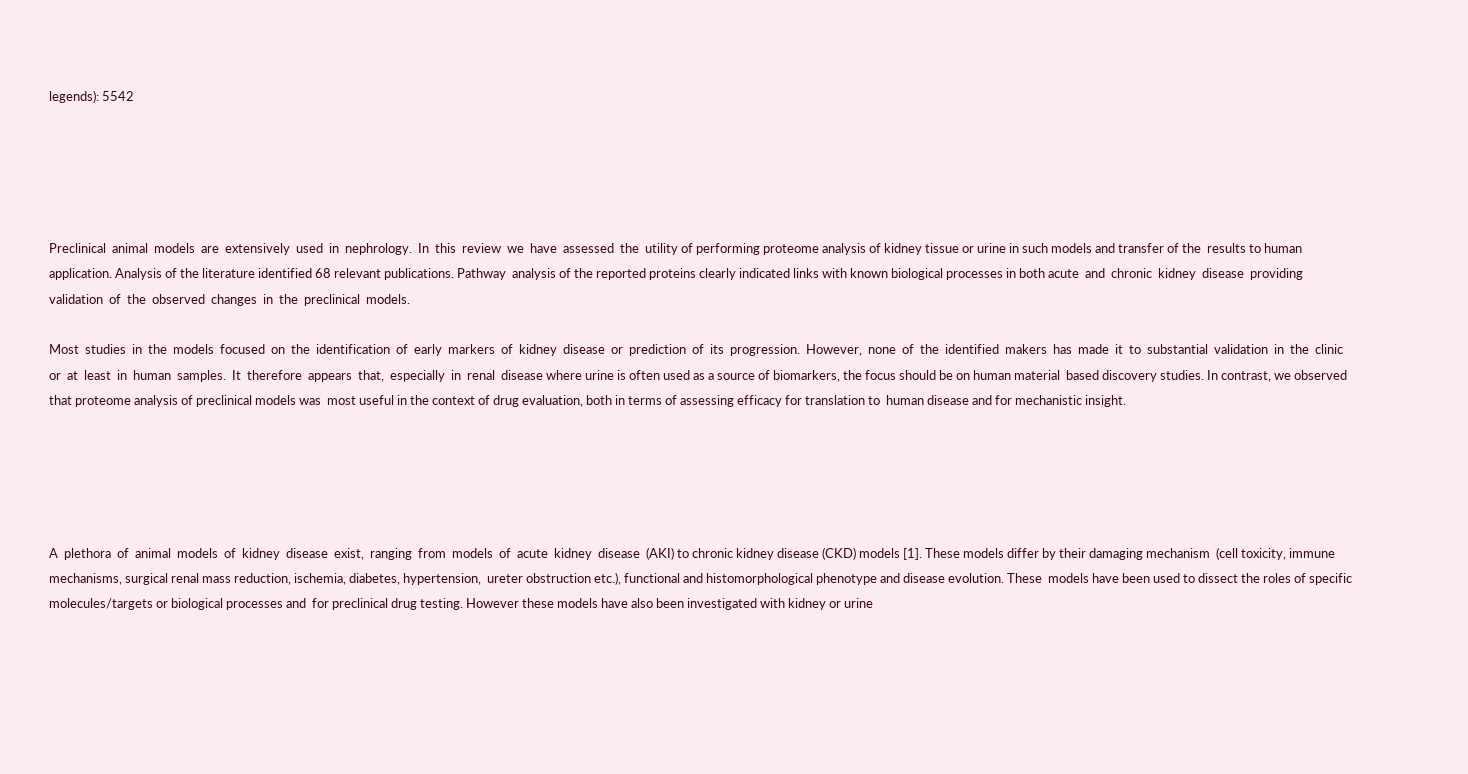legends): 5542





Preclinical  animal  models  are  extensively  used  in  nephrology.  In  this  review  we  have  assessed  the  utility of performing proteome analysis of kidney tissue or urine in such models and transfer of the  results to human application. Analysis of the literature identified 68 relevant publications. Pathway  analysis of the reported proteins clearly indicated links with known biological processes in both acute  and  chronic  kidney  disease  providing  validation  of  the  observed  changes  in  the  preclinical  models.

Most  studies  in  the  models  focused  on  the  identification  of  early  markers  of  kidney  disease  or  prediction  of  its  progression.  However,  none  of  the  identified  makers  has  made  it  to  substantial  validation  in  the  clinic  or  at  least  in  human  samples.  It  therefore  appears  that,  especially  in  renal  disease where urine is often used as a source of biomarkers, the focus should be on human material  based discovery studies. In contrast, we observed that proteome analysis of preclinical models was  most useful in the context of drug evaluation, both in terms of assessing efficacy for translation to  human disease and for mechanistic insight.





A  plethora  of  animal  models  of  kidney  disease  exist,  ranging  from  models  of  acute  kidney  disease  (AKI) to chronic kidney disease (CKD) models [1]. These models differ by their damaging mechanism  (cell toxicity, immune mechanisms, surgical renal mass reduction, ischemia, diabetes, hypertension,  ureter obstruction etc.), functional and histomorphological phenotype and disease evolution. These  models have been used to dissect the roles of specific molecules/targets or biological processes and  for preclinical drug testing. However these models have also been investigated with kidney or urine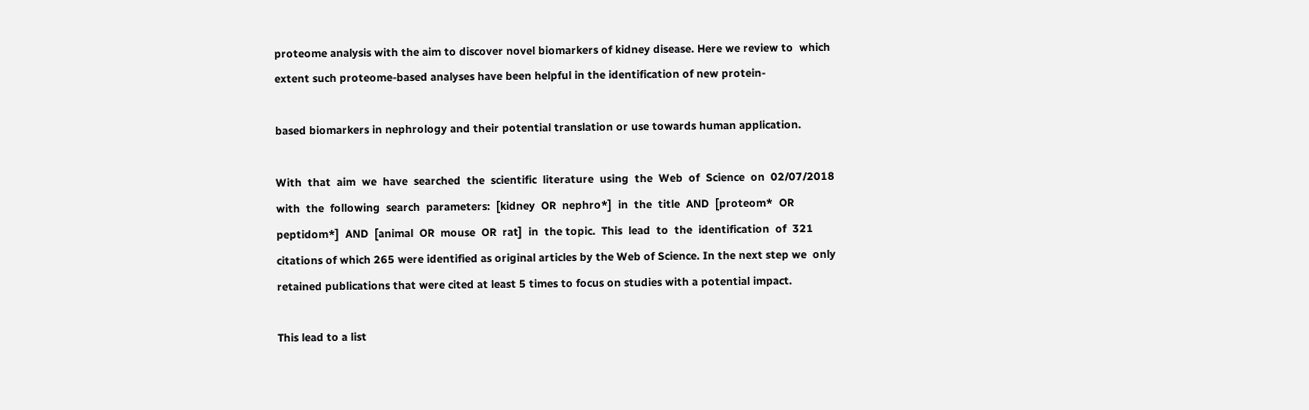proteome analysis with the aim to discover novel biomarkers of kidney disease. Here we review to  which extent such proteome‐based analyses have been helpful in the identification of new protein‐

based biomarkers in nephrology and their potential translation or use towards human application.

With  that  aim  we  have  searched  the  scientific  literature  using  the  Web  of  Science  on  02/07/2018  with  the  following  search  parameters:  [kidney  OR  nephro*]  in  the  title  AND  [proteom*  OR  peptidom*]  AND  [animal  OR  mouse  OR  rat]  in  the topic.  This  lead  to  the  identification  of  321  citations of which 265 were identified as original articles by the Web of Science. In the next step we  only retained publications that were cited at least 5 times to focus on studies with a potential impact.

This lead to a list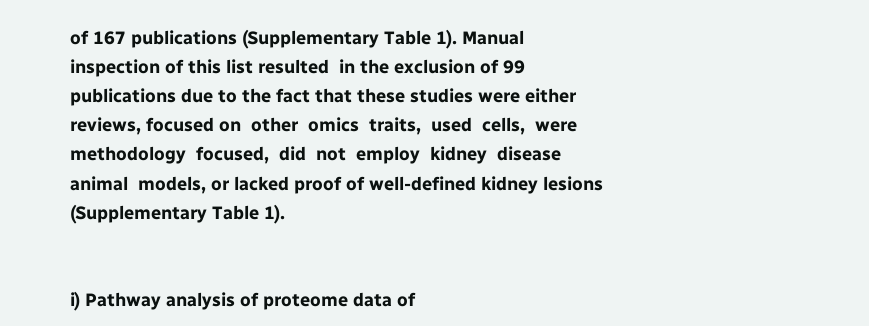of 167 publications (Supplementary Table 1). Manual inspection of this list resulted  in the exclusion of 99 publications due to the fact that these studies were either reviews, focused on  other  omics  traits,  used  cells,  were  methodology  focused,  did  not  employ  kidney  disease  animal  models, or lacked proof of well‐defined kidney lesions (Supplementary Table 1).


i) Pathway analysis of proteome data of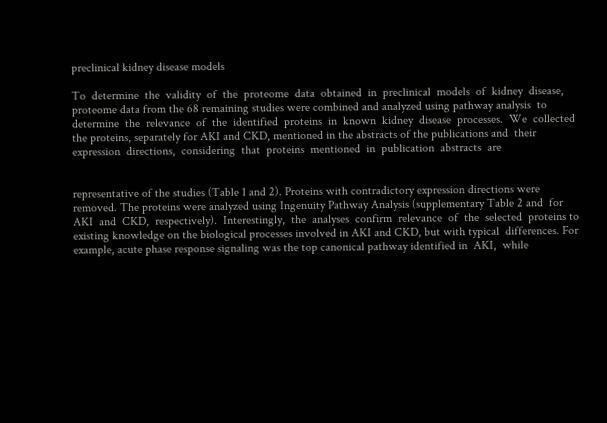preclinical kidney disease models

To  determine  the  validity  of  the  proteome  data  obtained  in  preclinical  models  of  kidney  disease,  proteome data from the 68 remaining studies were combined and analyzed using pathway analysis  to  determine  the  relevance  of  the  identified  proteins  in  known  kidney  disease  processes.  We  collected the proteins, separately for AKI and CKD, mentioned in the abstracts of the publications and  their  expression  directions,  considering  that  proteins  mentioned  in  publication  abstracts  are


representative of the studies (Table 1 and 2). Proteins with contradictory expression directions were  removed. The proteins were analyzed using Ingenuity Pathway Analysis (supplementary Table 2 and  for  AKI  and  CKD,  respectively).  Interestingly,  the  analyses  confirm  relevance  of  the  selected  proteins to existing knowledge on the biological processes involved in AKI and CKD, but with typical  differences. For example, acute phase response signaling was the top canonical pathway identified in  AKI,  while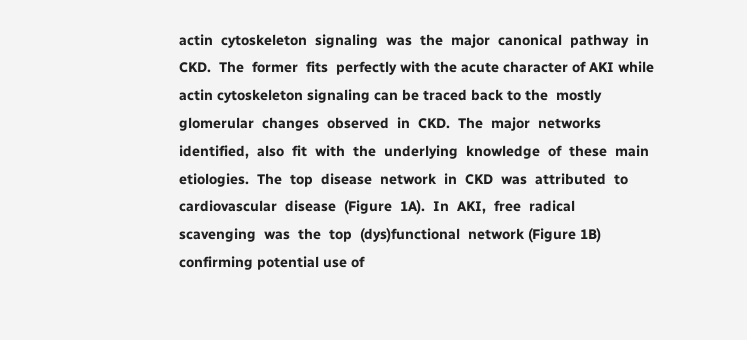actin  cytoskeleton  signaling  was  the  major  canonical  pathway  in  CKD.  The  former  fits  perfectly with the acute character of AKI while actin cytoskeleton signaling can be traced back to the  mostly  glomerular  changes  observed  in  CKD.  The  major  networks  identified,  also  fit  with  the  underlying  knowledge  of  these  main  etiologies.  The  top  disease  network  in  CKD  was  attributed  to  cardiovascular  disease  (Figure  1A).  In  AKI,  free  radical  scavenging  was  the  top  (dys)functional  network (Figure 1B) confirming potential use of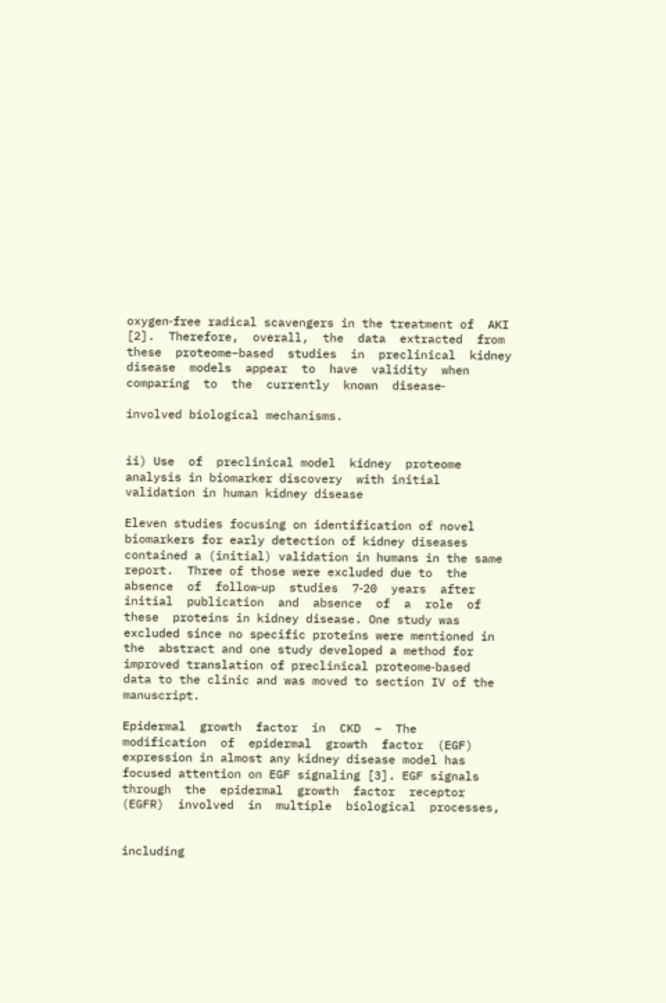oxygen‐free radical scavengers in the treatment of  AKI [2].  Therefore,  overall,  the  data  extracted  from  these  proteome–based  studies  in  preclinical  kidney  disease  models  appear  to  have  validity  when  comparing  to  the  currently  known  disease‐

involved biological mechanisms.


ii) Use  of  preclinical model  kidney  proteome  analysis in biomarker discovery  with initial  validation in human kidney disease

Eleven studies focusing on identification of novel biomarkers for early detection of kidney diseases  contained a (initial) validation in humans in the same report.  Three of those were excluded due to  the  absence  of  follow‐up  studies  7‐20  years  after  initial  publication  and  absence  of  a  role  of  these  proteins in kidney disease. One study was excluded since no specific proteins were mentioned in the  abstract and one study developed a method for improved translation of preclinical proteome‐based  data to the clinic and was moved to section IV of the manuscript.

Epidermal  growth  factor  in  CKD  –  The  modification  of  epidermal  growth  factor  (EGF)  expression in almost any kidney disease model has focused attention on EGF signaling [3]. EGF signals  through  the  epidermal  growth  factor  receptor  (EGFR)  involved  in  multiple  biological  processes,


including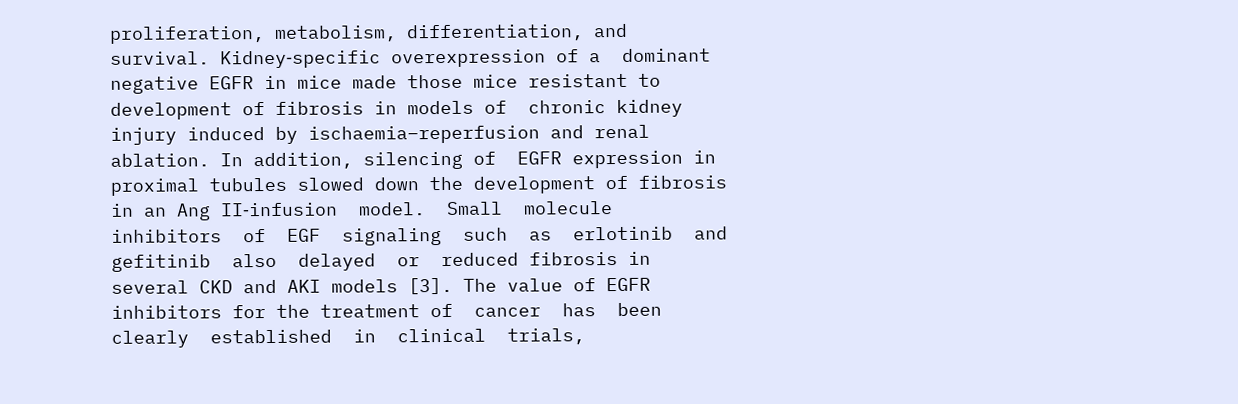proliferation, metabolism, differentiation, and survival. Kidney‐specific overexpression of a  dominant negative EGFR in mice made those mice resistant to development of fibrosis in models of  chronic kidney injury induced by ischaemia–reperfusion and renal ablation. In addition, silencing of  EGFR expression in proximal tubules slowed down the development of fibrosis in an Ang II‐infusion  model.  Small  molecule  inhibitors  of  EGF  signaling  such  as  erlotinib  and  gefitinib  also  delayed  or  reduced fibrosis in several CKD and AKI models [3]. The value of EGFR inhibitors for the treatment of  cancer  has  been  clearly  established  in  clinical  trials,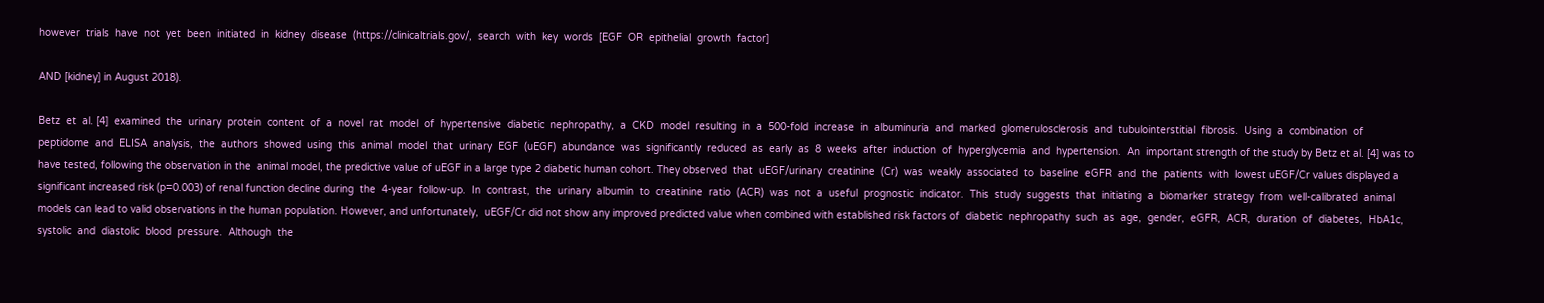however  trials  have  not  yet  been  initiated  in  kidney  disease  (https://clinicaltrials.gov/,  search  with  key  words  [EGF  OR  epithelial  growth  factor]

AND [kidney] in August 2018).

Betz  et  al. [4]  examined  the  urinary  protein  content  of  a  novel  rat  model  of  hypertensive  diabetic  nephropathy,  a  CKD  model  resulting  in  a  500‐fold  increase  in  albuminuria  and  marked  glomerulosclerosis  and  tubulointerstitial  fibrosis.  Using  a  combination  of  peptidome  and  ELISA  analysis,  the  authors  showed  using  this  animal  model  that  urinary  EGF  (uEGF)  abundance  was  significantly  reduced  as  early  as  8  weeks  after  induction  of  hyperglycemia  and  hypertension.  An  important strength of the study by Betz et al. [4] was to have tested, following the observation in the  animal model, the predictive value of uEGF in a large type 2 diabetic human cohort. They observed  that  uEGF/urinary  creatinine  (Cr)  was  weakly  associated  to  baseline  eGFR  and  the  patients  with  lowest uEGF/Cr values displayed a significant increased risk (p=0.003) of renal function decline during  the  4‐year  follow‐up.  In  contrast,  the  urinary  albumin  to  creatinine  ratio  (ACR)  was  not  a  useful  prognostic  indicator.  This  study  suggests  that  initiating  a  biomarker  strategy  from  well‐calibrated  animal models can lead to valid observations in the human population. However, and unfortunately,  uEGF/Cr did not show any improved predicted value when combined with established risk factors of  diabetic  nephropathy  such  as  age,  gender,  eGFR,  ACR,  duration  of  diabetes,  HbA1c,  systolic  and  diastolic  blood  pressure.  Although  the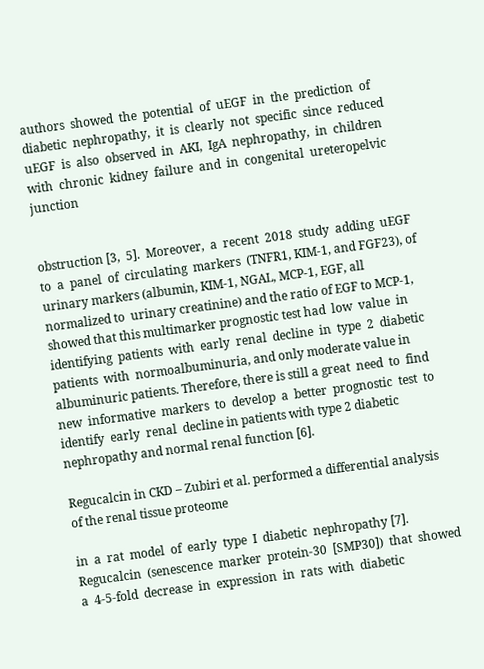authors  showed  the  potential  of  uEGF  in  the  prediction  of  diabetic  nephropathy,  it  is  clearly  not  specific  since  reduced  uEGF  is  also  observed  in  AKI,  IgA  nephropathy,  in  children  with  chronic  kidney  failure  and  in  congenital  ureteropelvic  junction


obstruction [3,  5].  Moreover,  a  recent  2018  study  adding  uEGF  to  a  panel  of  circulating  markers  (TNFR1, KIM‐1, and FGF23), of urinary markers (albumin, KIM‐1, NGAL, MCP‐1, EGF, all normalized to  urinary creatinine) and the ratio of EGF to MCP‐1, showed that this multimarker prognostic test had  low  value  in  identifying  patients  with  early  renal  decline  in  type  2  diabetic  patients  with  normoalbuminuria, and only moderate value in albuminuric patients. Therefore, there is still a great  need  to  find  new  informative  markers  to  develop  a  better  prognostic  test  to  identify  early  renal  decline in patients with type 2 diabetic nephropathy and normal renal function [6].

Regucalcin in CKD – Zubiri et al. performed a differential analysis of the renal tissue proteome

in  a  rat  model  of  early  type  I  diabetic  nephropathy [7].  Regucalcin  (senescence  marker  protein‐30  [SMP30])  that  showed  a  4‐5‐fold  decrease  in  expression  in  rats  with  diabetic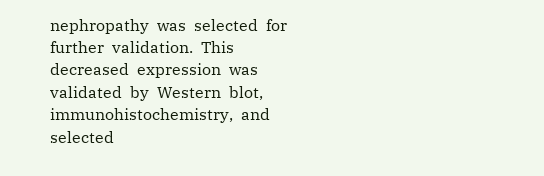nephropathy  was  selected  for  further  validation.  This  decreased  expression  was  validated  by  Western  blot,  immunohistochemistry,  and  selected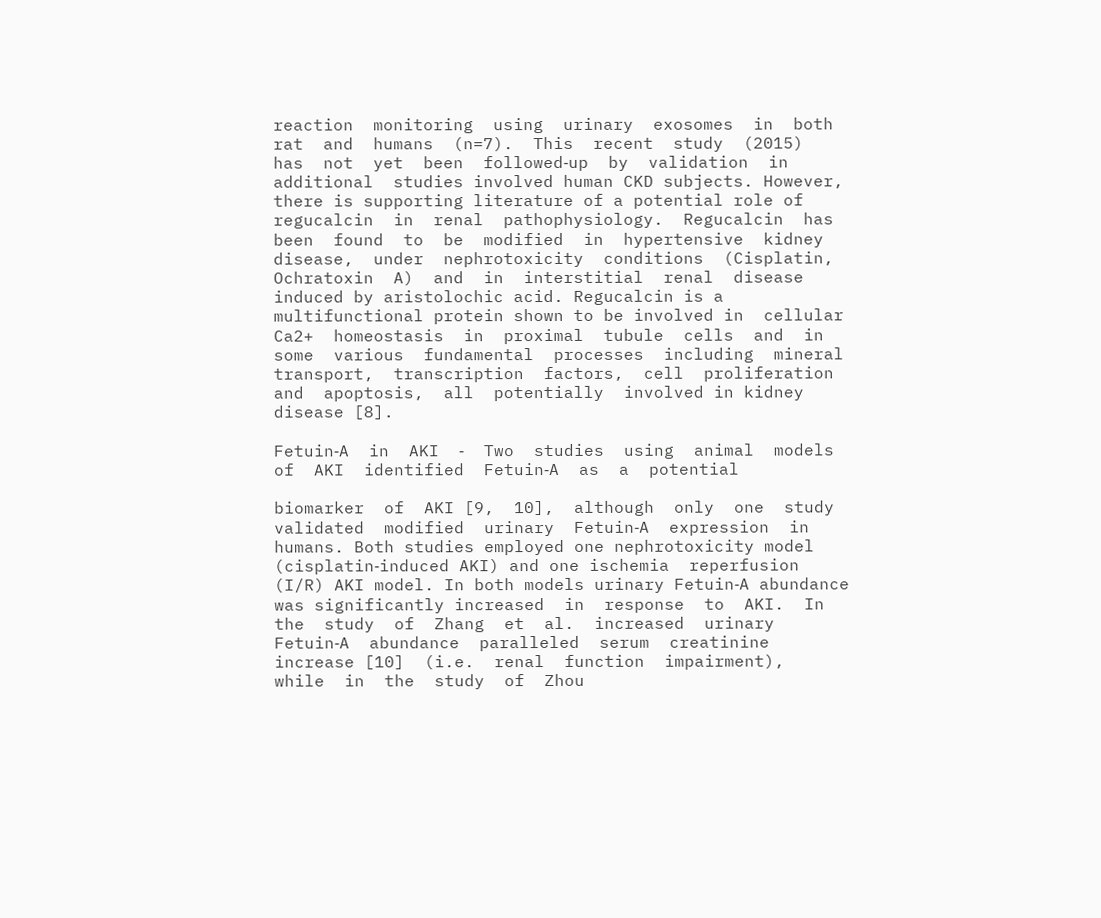reaction  monitoring  using  urinary  exosomes  in  both  rat  and  humans  (n=7).  This  recent  study  (2015)  has  not  yet  been  followed‐up  by  validation  in  additional  studies involved human CKD subjects. However, there is supporting literature of a potential role of  regucalcin  in  renal  pathophysiology.  Regucalcin  has  been  found  to  be  modified  in  hypertensive  kidney  disease,  under  nephrotoxicity  conditions  (Cisplatin,  Ochratoxin  A)  and  in  interstitial  renal  disease induced by aristolochic acid. Regucalcin is a multifunctional protein shown to be involved in  cellular  Ca2+  homeostasis  in  proximal  tubule  cells  and  in  some  various  fundamental  processes  including  mineral  transport,  transcription  factors,  cell  proliferation  and  apoptosis,  all  potentially  involved in kidney disease [8].

Fetuin‐A  in  AKI  ‐  Two  studies  using  animal  models  of  AKI  identified  Fetuin‐A  as  a  potential

biomarker  of  AKI [9,  10],  although  only  one  study  validated  modified  urinary  Fetuin‐A  expression  in  humans. Both studies employed one nephrotoxicity model (cisplatin‐induced AKI) and one ischemia  reperfusion (I/R) AKI model. In both models urinary Fetuin‐A abundance was significantly increased  in  response  to  AKI.  In  the  study  of  Zhang  et  al.  increased  urinary  Fetuin‐A  abundance  paralleled  serum  creatinine  increase [10]  (i.e.  renal  function  impairment),  while  in  the  study  of  Zhou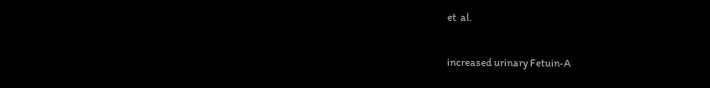et  al.


increased urinary Fetuin‐A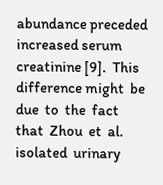abundance preceded increased serum creatinine [9].  This difference might  be  due  to  the  fact  that  Zhou  et  al.  isolated  urinary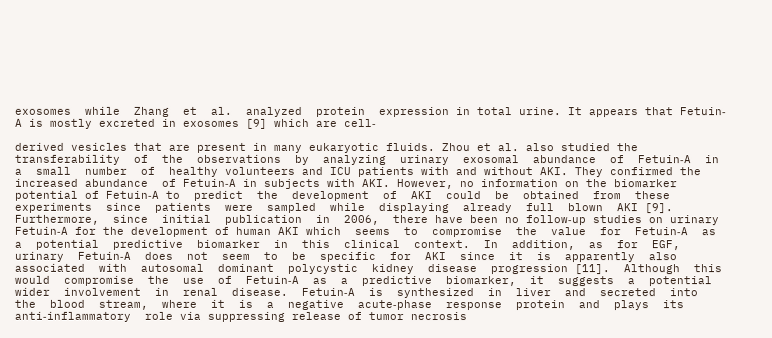exosomes  while  Zhang  et  al.  analyzed  protein  expression in total urine. It appears that Fetuin‐A is mostly excreted in exosomes [9] which are cell‐

derived vesicles that are present in many eukaryotic fluids. Zhou et al. also studied the transferability  of  the  observations  by  analyzing  urinary  exosomal  abundance  of  Fetuin‐A  in  a  small  number  of  healthy volunteers and ICU patients with and without AKI. They confirmed the increased abundance  of Fetuin‐A in subjects with AKI. However, no information on the biomarker potential of Fetuin‐A to  predict  the  development  of  AKI  could  be  obtained  from  these  experiments  since  patients  were  sampled  while  displaying  already  full  blown  AKI [9].  Furthermore,  since  initial  publication  in  2006,  there have been no follow‐up studies on urinary Fetuin‐A for the development of human AKI which  seems  to  compromise  the  value  for  Fetuin‐A  as  a  potential  predictive  biomarker  in  this  clinical  context.  In  addition,  as  for  EGF,  urinary  Fetuin‐A  does  not  seem  to  be  specific  for  AKI  since  it  is  apparently  also  associated  with  autosomal  dominant  polycystic  kidney  disease  progression [11].  Although  this  would  compromise  the  use  of  Fetuin‐A  as  a  predictive  biomarker,  it  suggests  a  potential  wider  involvement  in  renal  disease.  Fetuin‐A  is  synthesized  in  liver  and  secreted  into  the  blood  stream,  where  it  is  a  negative  acute‐phase  response  protein  and  plays  its  anti‐inflammatory  role via suppressing release of tumor necrosis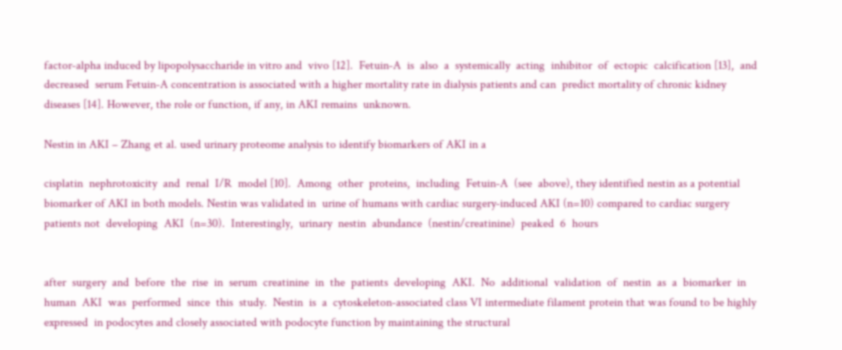factor‐alpha induced by lipopolysaccharide in vitro and  vivo [12].  Fetuin‐A  is  also  a  systemically  acting  inhibitor  of  ectopic  calcification [13],  and  decreased  serum Fetuin‐A concentration is associated with a higher mortality rate in dialysis patients and can  predict mortality of chronic kidney diseases [14]. However, the role or function, if any, in AKI remains  unknown.

Nestin in AKI – Zhang et al. used urinary proteome analysis to identify biomarkers of AKI in a

cisplatin  nephrotoxicity  and  renal  I/R  model [10].  Among  other  proteins,  including  Fetuin‐A  (see  above), they identified nestin as a potential biomarker of AKI in both models. Nestin was validated in  urine of humans with cardiac surgery‐induced AKI (n=10) compared to cardiac surgery patients not  developing  AKI  (n=30).  Interestingly,  urinary  nestin  abundance  (nestin/creatinine)  peaked  6  hours


after  surgery  and  before  the  rise  in  serum  creatinine  in  the  patients  developing  AKI.  No  additional  validation  of  nestin  as  a  biomarker  in  human  AKI  was  performed  since  this  study.  Nestin  is  a  cytoskeleton‐associated class VI intermediate filament protein that was found to be highly expressed  in podocytes and closely associated with podocyte function by maintaining the structural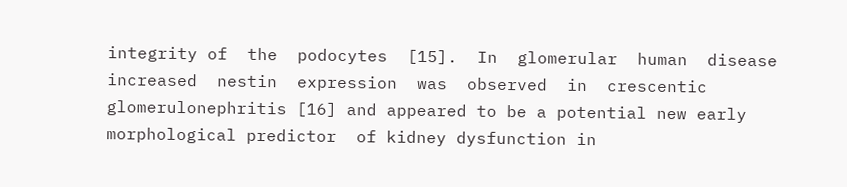integrity of  the  podocytes  [15].  In  glomerular  human  disease  increased  nestin  expression  was  observed  in  crescentic glomerulonephritis [16] and appeared to be a potential new early morphological predictor  of kidney dysfunction in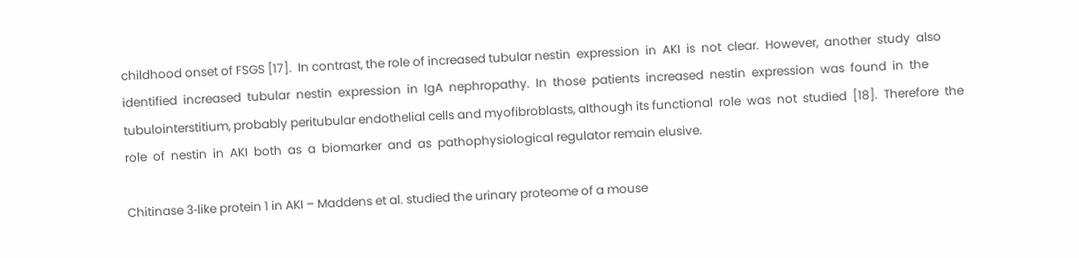childhood onset of FSGS [17].  In contrast, the role of increased tubular nestin  expression  in  AKI  is  not  clear.  However,  another  study  also  identified  increased  tubular  nestin  expression  in  IgA  nephropathy.  In  those  patients  increased  nestin  expression  was  found  in  the  tubulointerstitium, probably peritubular endothelial cells and myofibroblasts, although its functional  role  was  not  studied  [18].  Therefore  the  role  of  nestin  in  AKI  both  as  a  biomarker  and  as  pathophysiological regulator remain elusive.

Chitinase 3‐like protein 1 in AKI – Maddens et al. studied the urinary proteome of a mouse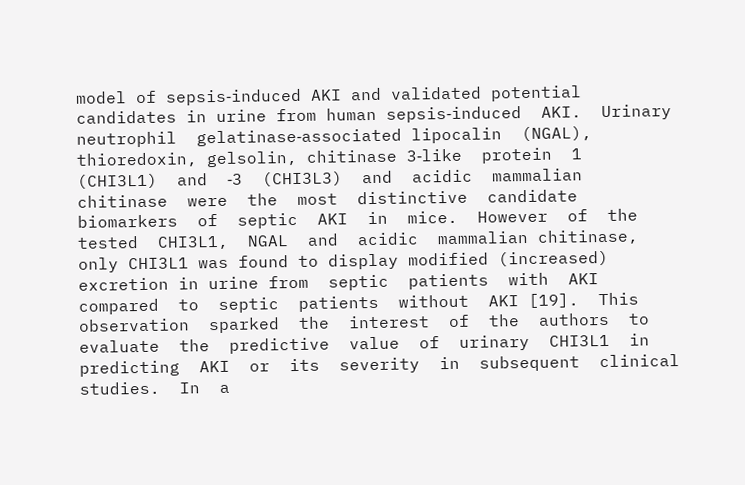model of sepsis‐induced AKI and validated potential candidates in urine from human sepsis‐induced  AKI.  Urinary  neutrophil  gelatinase‐associated lipocalin  (NGAL), thioredoxin, gelsolin, chitinase 3‐like  protein  1  (CHI3L1)  and  ‐3  (CHI3L3)  and  acidic  mammalian  chitinase  were  the  most  distinctive  candidate  biomarkers  of  septic  AKI  in  mice.  However  of  the  tested  CHI3L1,  NGAL  and  acidic  mammalian chitinase, only CHI3L1 was found to display modified (increased) excretion in urine from  septic  patients  with  AKI  compared  to  septic  patients  without  AKI [19].  This  observation  sparked  the  interest  of  the  authors  to  evaluate  the  predictive  value  of  urinary  CHI3L1  in  predicting  AKI  or  its  severity  in  subsequent  clinical  studies.  In  a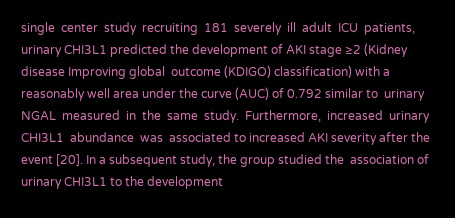single  center  study  recruiting  181  severely  ill  adult  ICU  patients, urinary CHI3L1 predicted the development of AKI stage ≥2 (Kidney disease Improving global  outcome (KDIGO) classification) with a reasonably well area under the curve (AUC) of 0.792 similar to  urinary  NGAL  measured  in  the  same  study.  Furthermore,  increased  urinary  CHI3L1  abundance  was  associated to increased AKI severity after the event [20]. In a subsequent study, the group studied the  association of urinary CHI3L1 to the development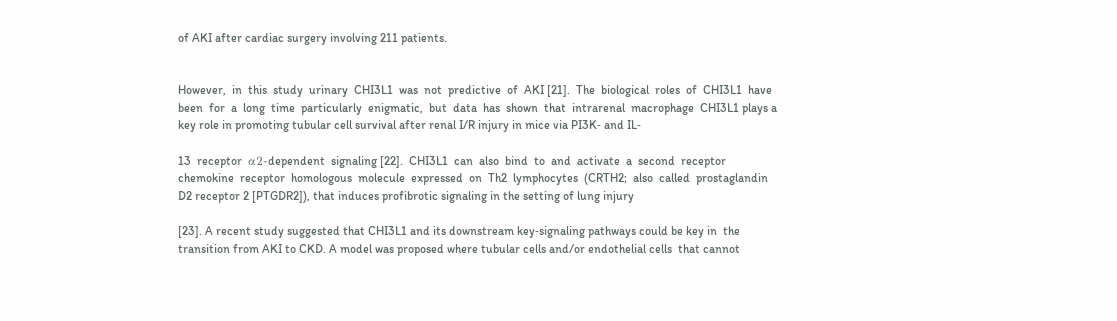of AKI after cardiac surgery involving 211 patients.


However,  in  this  study  urinary  CHI3L1  was  not  predictive  of  AKI [21].  The  biological  roles  of  CHI3L1  have  been  for  a  long  time  particularly  enigmatic,  but  data  has  shown  that  intrarenal  macrophage  CHI3L1 plays a key role in promoting tubular cell survival after renal I/R injury in mice via PI3K‐ and IL‐

13  receptor  α2‐dependent  signaling [22].  CHI3L1  can  also  bind  to  and  activate  a  second  receptor  chemokine  receptor  homologous  molecule  expressed  on  Th2  lymphocytes  (CRTH2;  also  called  prostaglandin D2 receptor 2 [PTGDR2]), that induces profibrotic signaling in the setting of lung injury

[23]. A recent study suggested that CHI3L1 and its downstream key‐signaling pathways could be key in  the transition from AKI to CKD. A model was proposed where tubular cells and/or endothelial cells  that cannot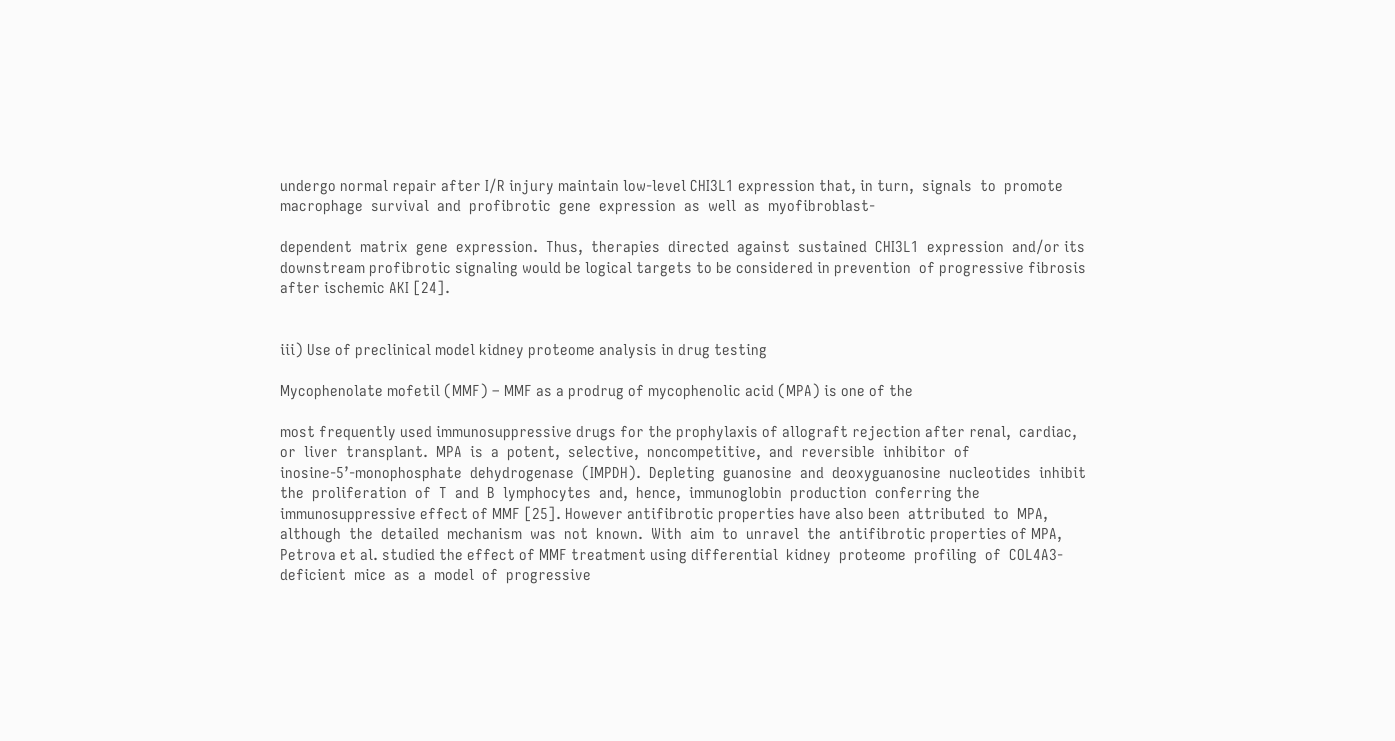undergo normal repair after I/R injury maintain low‐level CHI3L1 expression that, in turn,  signals  to  promote  macrophage  survival  and  profibrotic  gene  expression  as  well  as  myofibroblast‐

dependent  matrix  gene  expression.  Thus,  therapies  directed  against  sustained  CHI3L1  expression  and/or its downstream profibrotic signaling would be logical targets to be considered in prevention  of progressive fibrosis after ischemic AKI [24].


iii) Use of preclinical model kidney proteome analysis in drug testing

Mycophenolate mofetil (MMF) – MMF as a prodrug of mycophenolic acid (MPA) is one of the

most frequently used immunosuppressive drugs for the prophylaxis of allograft rejection after renal,  cardiac,  or  liver  transplant.  MPA  is  a  potent,  selective,  noncompetitive,  and  reversible  inhibitor  of  inosine‐5’‐monophosphate  dehydrogenase  (IMPDH).  Depleting  guanosine  and  deoxyguanosine  nucleotides  inhibit  the  proliferation  of  T  and  B  lymphocytes  and,  hence,  immunoglobin  production  conferring the immunosuppressive effect of MMF [25]. However antifibrotic properties have also been  attributed  to  MPA,  although  the  detailed  mechanism  was  not  known.  With  aim  to  unravel  the  antifibrotic properties of MPA, Petrova et al. studied the effect of MMF treatment using differential  kidney  proteome  profiling  of  COL4A3‐deficient  mice  as  a  model  of  progressive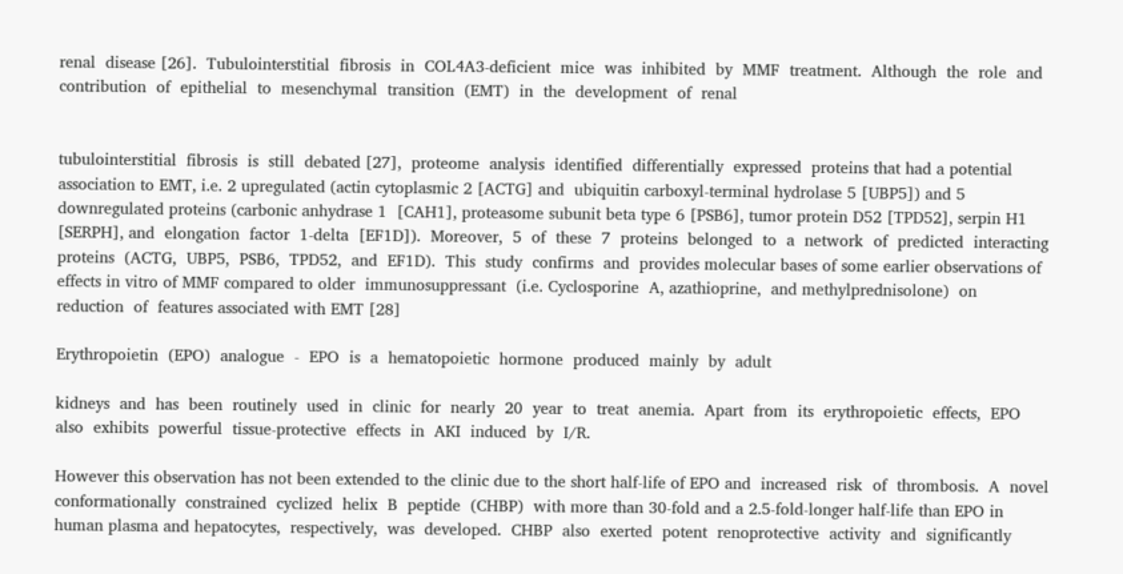renal  disease [26].  Tubulointerstitial  fibrosis  in  COL4A3‐deficient  mice  was  inhibited  by  MMF  treatment.  Although  the  role  and  contribution  of  epithelial  to  mesenchymal  transition  (EMT)  in  the  development  of  renal


tubulointerstitial  fibrosis  is  still  debated [27],  proteome  analysis  identified  differentially  expressed  proteins that had a potential association to EMT, i.e. 2 upregulated (actin cytoplasmic 2 [ACTG] and  ubiquitin carboxyl‐terminal hydrolase 5 [UBP5]) and 5 downregulated proteins (carbonic anhydrase 1  [CAH1], proteasome subunit beta type 6 [PSB6], tumor protein D52 [TPD52], serpin H1 [SERPH], and  elongation  factor  1‐delta  [EF1D]).  Moreover,  5  of  these  7  proteins  belonged  to  a  network  of  predicted  interacting  proteins  (ACTG,  UBP5,  PSB6,  TPD52,  and  EF1D).  This  study  confirms  and  provides molecular bases of some earlier observations of effects in vitro of MMF compared to older  immunosuppressant  (i.e. Cyclosporine  A, azathioprine,  and methylprednisolone)  on  reduction  of  features associated with EMT [28]

Erythropoietin  (EPO)  analogue  ‐  EPO  is  a  hematopoietic  hormone  produced  mainly  by  adult

kidneys  and  has  been  routinely  used  in  clinic  for  nearly  20  year  to  treat  anemia.  Apart  from  its  erythropoietic  effects,  EPO  also  exhibits  powerful  tissue‐protective  effects  in  AKI  induced  by  I/R.

However this observation has not been extended to the clinic due to the short half‐life of EPO and  increased  risk  of  thrombosis.  A  novel  conformationally  constrained  cyclized  helix  B  peptide  (CHBP)  with more than 30‐fold and a 2.5‐fold‐longer half‐life than EPO in human plasma and hepatocytes,  respectively,  was  developed.  CHBP  also  exerted  potent  renoprotective  activity  and  significantly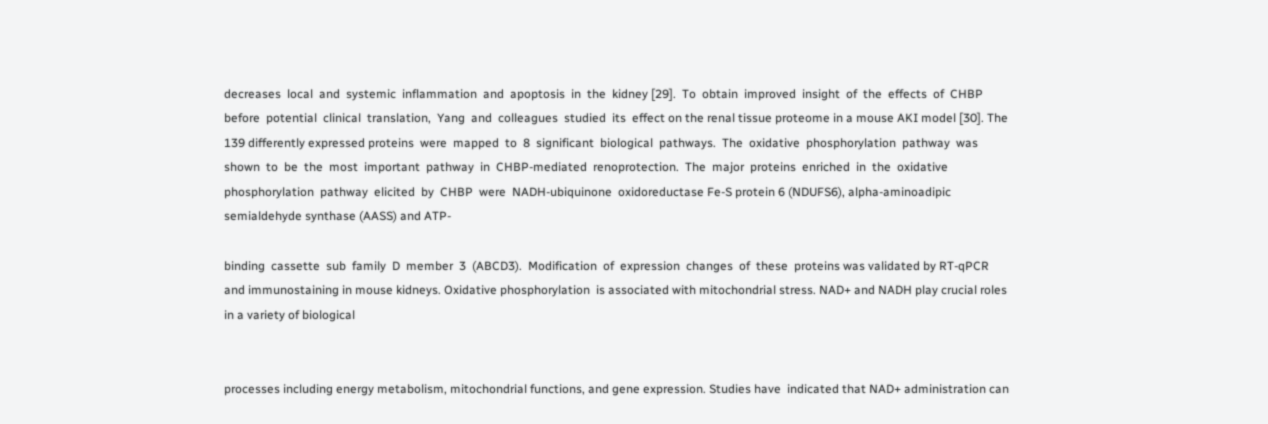decreases  local  and  systemic  inflammation  and  apoptosis  in  the  kidney [29].  To  obtain  improved  insight  of  the  effects  of  CHBP  before  potential  clinical  translation,  Yang  and  colleagues  studied  its  effect on the renal tissue proteome in a mouse AKI model [30]. The 139 differently expressed proteins  were  mapped  to  8  significant  biological  pathways.  The  oxidative  phosphorylation  pathway  was  shown  to  be  the  most  important  pathway  in  CHBP‐mediated  renoprotection.  The  major  proteins  enriched  in  the  oxidative  phosphorylation  pathway  elicited  by  CHBP  were  NADH‐ubiquinone  oxidoreductase Fe‐S protein 6 (NDUFS6), alpha‐aminoadipic semialdehyde synthase (AASS) and ATP‐

binding  cassette  sub  family  D  member  3  (ABCD3).  Modification  of  expression  changes  of  these  proteins was validated by RT‐qPCR and immunostaining in mouse kidneys. Oxidative phosphorylation  is associated with mitochondrial stress. NAD+ and NADH play crucial roles in a variety of biological


processes including energy metabolism, mitochondrial functions, and gene expression. Studies have  indicated that NAD+ administration can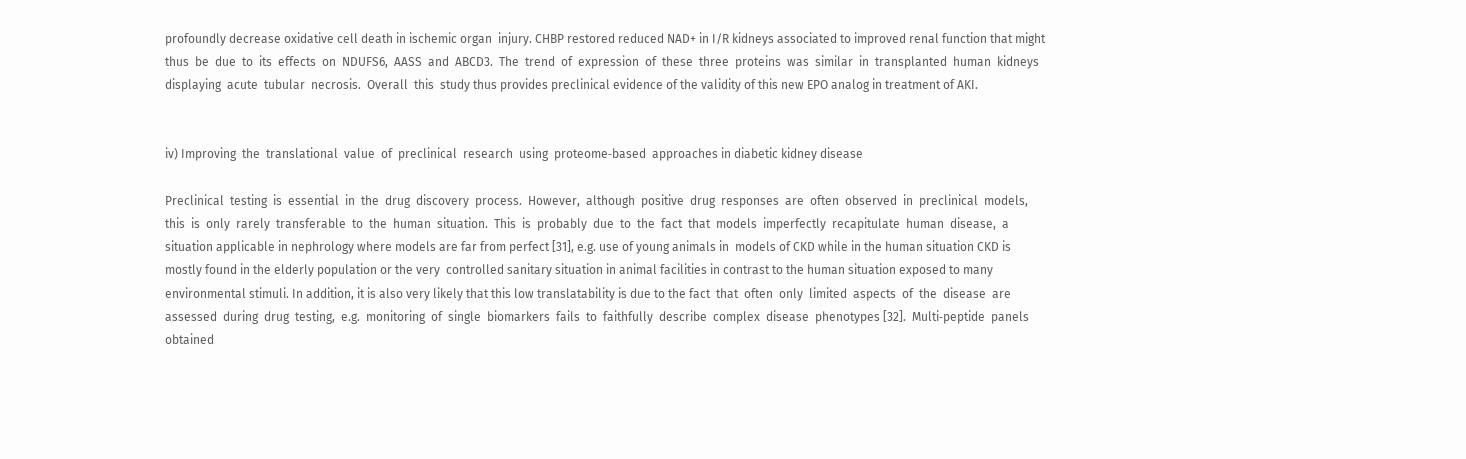profoundly decrease oxidative cell death in ischemic organ  injury. CHBP restored reduced NAD+ in I/R kidneys associated to improved renal function that might  thus  be  due  to  its  effects  on  NDUFS6,  AASS  and  ABCD3.  The  trend  of  expression  of  these  three  proteins  was  similar  in  transplanted  human  kidneys  displaying  acute  tubular  necrosis.  Overall  this  study thus provides preclinical evidence of the validity of this new EPO analog in treatment of AKI.


iv) Improving  the  translational  value  of  preclinical  research  using  proteome‐based  approaches in diabetic kidney disease

Preclinical  testing  is  essential  in  the  drug  discovery  process.  However,  although  positive  drug  responses  are  often  observed  in  preclinical  models,  this  is  only  rarely  transferable  to  the  human  situation.  This  is  probably  due  to  the  fact  that  models  imperfectly  recapitulate  human  disease,  a  situation applicable in nephrology where models are far from perfect [31], e.g. use of young animals in  models of CKD while in the human situation CKD is mostly found in the elderly population or the very  controlled sanitary situation in animal facilities in contrast to the human situation exposed to many  environmental stimuli. In addition, it is also very likely that this low translatability is due to the fact  that  often  only  limited  aspects  of  the  disease  are  assessed  during  drug  testing,  e.g.  monitoring  of  single  biomarkers  fails  to  faithfully  describe  complex  disease  phenotypes [32].  Multi‐peptide  panels  obtained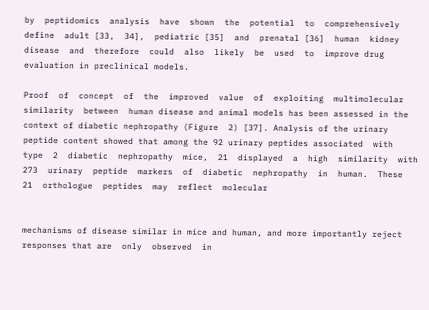by  peptidomics  analysis  have  shown  the  potential  to  comprehensively  define  adult [33,  34],  pediatric [35]  and  prenatal [36]  human  kidney  disease  and  therefore  could  also  likely  be  used  to  improve drug evaluation in preclinical models.

Proof  of  concept  of  the  improved  value  of  exploiting  multimolecular  similarity  between  human disease and animal models has been assessed in the context of diabetic nephropathy (Figure  2) [37]. Analysis of the urinary peptide content showed that among the 92 urinary peptides associated  with  type  2  diabetic  nephropathy  mice,  21  displayed  a  high  similarity  with  273  urinary  peptide  markers  of  diabetic  nephropathy  in  human.  These  21  orthologue  peptides  may  reflect  molecular


mechanisms of disease similar in mice and human, and more importantly reject responses that are  only  observed  in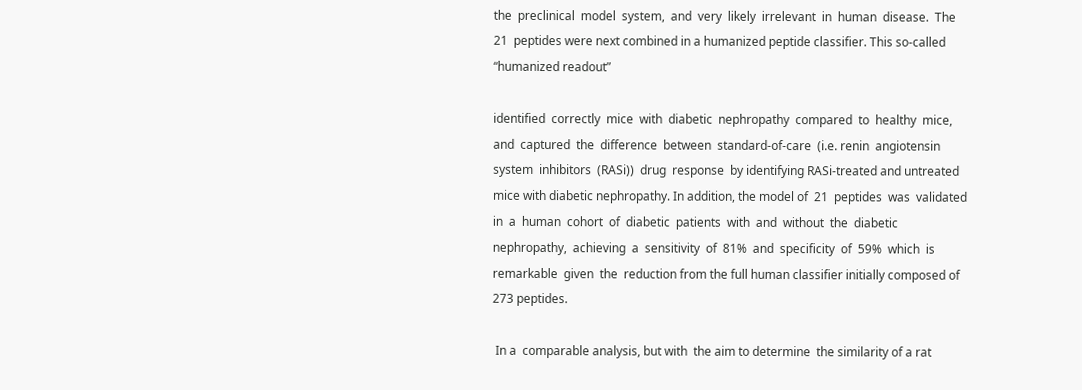the  preclinical  model  system,  and  very  likely  irrelevant  in  human  disease.  The  21  peptides were next combined in a humanized peptide classifier. This so‐called “humanized readout”

identified  correctly  mice  with  diabetic  nephropathy  compared  to  healthy  mice,  and  captured  the  difference  between  standard‐of‐care  (i.e. renin  angiotensin  system  inhibitors  (RASi))  drug  response  by identifying RASi‐treated and untreated mice with diabetic nephropathy. In addition, the model of  21  peptides  was  validated  in  a  human  cohort  of  diabetic  patients  with  and  without  the  diabetic  nephropathy,  achieving  a  sensitivity  of  81%  and  specificity  of  59%  which  is  remarkable  given  the  reduction from the full human classifier initially composed of 273 peptides.

 In a  comparable analysis, but with  the aim to determine  the similarity of a rat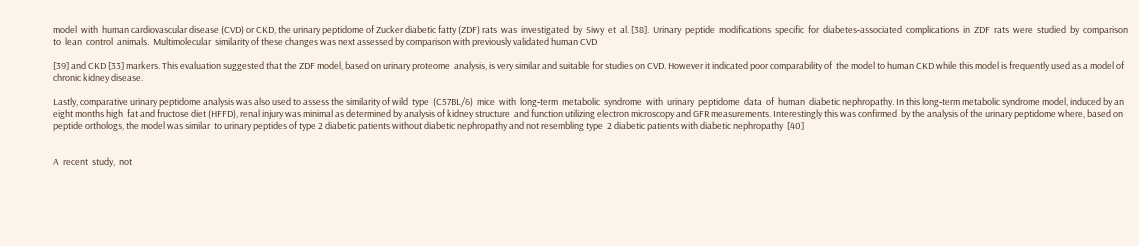model  with  human cardiovascular disease (CVD) or CKD, the urinary peptidome of Zucker diabetic fatty (ZDF) rats  was  investigated  by  Siwy  et  al. [38].  Urinary  peptide  modifications  specific  for  diabetes‐associated  complications  in  ZDF  rats  were  studied  by  comparison  to  lean  control  animals.  Multimolecular  similarity of these changes was next assessed by comparison with previously validated human CVD

[39] and CKD [33] markers. This evaluation suggested that the ZDF model, based on urinary proteome  analysis, is very similar and suitable for studies on CVD. However it indicated poor comparability of  the model to human CKD while this model is frequently used as a model of chronic kidney disease.

Lastly, comparative urinary peptidome analysis was also used to assess the similarity of wild  type  (C57BL/6)  mice  with  long‐term  metabolic  syndrome  with  urinary  peptidome  data  of  human  diabetic nephropathy. In this long‐term metabolic syndrome model, induced by an eight months high  fat and fructose diet (HFFD), renal injury was minimal as determined by analysis of kidney structure  and function utilizing electron microscopy and GFR measurements. Interestingly this was confirmed  by the analysis of the urinary peptidome where, based on peptide orthologs, the model was similar  to urinary peptides of type 2 diabetic patients without diabetic nephropathy and not resembling type  2 diabetic patients with diabetic nephropathy  [40]


A  recent  study,  not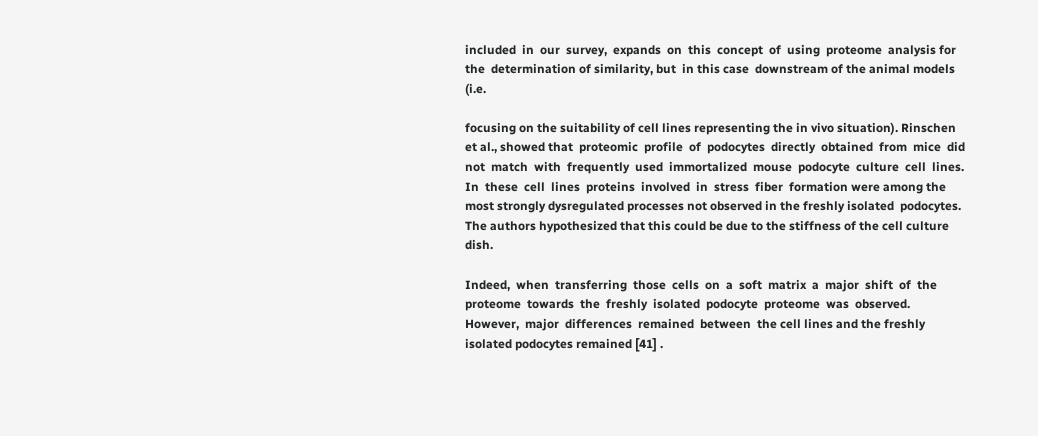included  in  our  survey,  expands  on  this  concept  of  using  proteome  analysis for the  determination of similarity, but  in this case  downstream of the animal models (i.e.

focusing on the suitability of cell lines representing the in vivo situation). Rinschen et al., showed that  proteomic  profile  of  podocytes  directly  obtained  from  mice  did  not  match  with  frequently  used  immortalized  mouse  podocyte  culture  cell  lines.  In  these  cell  lines  proteins  involved  in  stress  fiber  formation were among the most strongly dysregulated processes not observed in the freshly isolated  podocytes. The authors hypothesized that this could be due to the stiffness of the cell culture dish.

Indeed,  when  transferring  those  cells  on  a  soft  matrix  a  major  shift  of  the  proteome  towards  the  freshly  isolated  podocyte  proteome  was  observed.  However,  major  differences  remained  between  the cell lines and the freshly isolated podocytes remained [41] .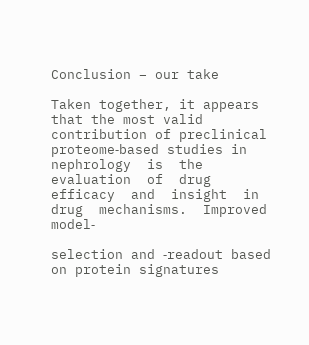Conclusion – our take

Taken together, it appears that the most valid contribution of preclinical proteome‐based studies in  nephrology  is  the  evaluation  of  drug  efficacy  and  insight  in  drug  mechanisms.  Improved  model‐

selection and ‐readout based on protein signatures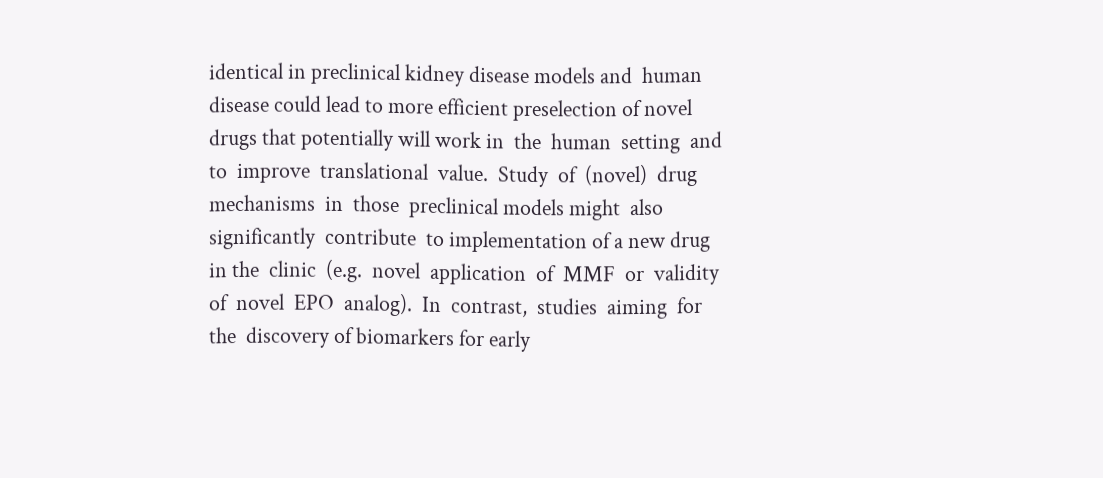identical in preclinical kidney disease models and  human disease could lead to more efficient preselection of novel drugs that potentially will work in  the  human  setting  and  to  improve  translational  value.  Study  of  (novel)  drug  mechanisms  in  those  preclinical models might  also significantly  contribute  to implementation of a new drug in the  clinic  (e.g.  novel  application  of  MMF  or  validity  of  novel  EPO  analog).  In  contrast,  studies  aiming  for  the  discovery of biomarkers for early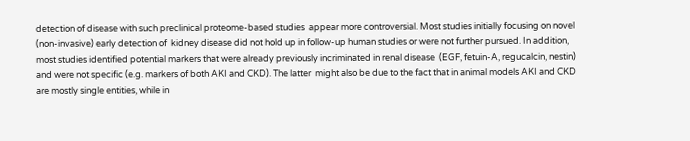detection of disease with such preclinical proteome‐based studies  appear more controversial. Most studies initially focusing on novel (non‐invasive) early detection of  kidney disease did not hold up in follow‐up human studies or were not further pursued. In addition,  most studies identified potential markers that were already previously incriminated in renal disease  (EGF, fetuin‐A, regucalcin, nestin) and were not specific (e.g. markers of both AKI and CKD). The latter  might also be due to the fact that in animal models AKI and CKD are mostly single entities, while in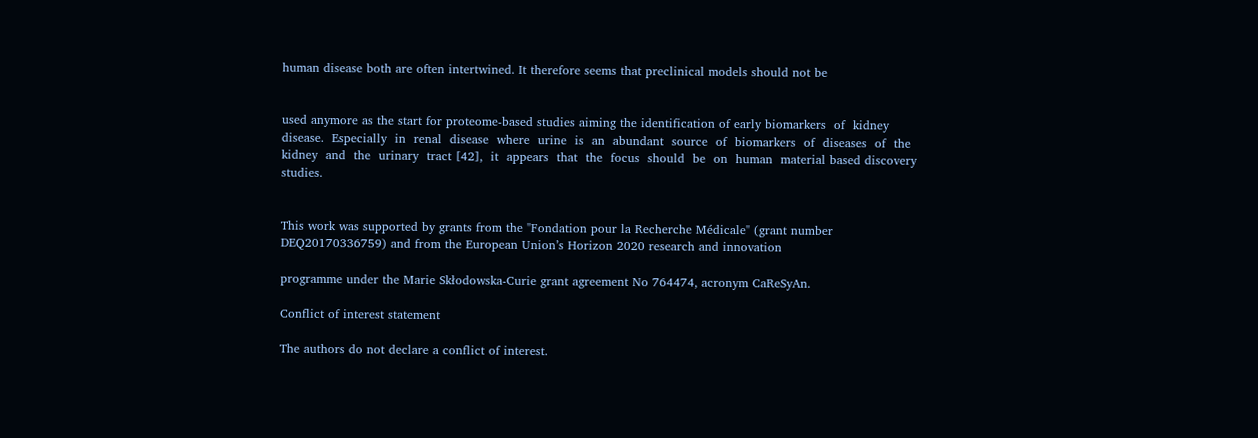human disease both are often intertwined. It therefore seems that preclinical models should not be


used anymore as the start for proteome‐based studies aiming the identification of early biomarkers  of  kidney  disease.  Especially  in  renal  disease  where  urine  is  an  abundant  source  of  biomarkers  of  diseases  of  the  kidney  and  the  urinary  tract [42],  it  appears  that  the  focus  should  be  on  human  material based discovery studies.


This work was supported by grants from the "Fondation pour la Recherche Médicale" (grant number  DEQ20170336759) and from the European Union’s Horizon 2020 research and innovation

programme under the Marie Skłodowska‐Curie grant agreement No 764474, acronym CaReSyAn.

Conflict of interest statement

The authors do not declare a conflict of interest.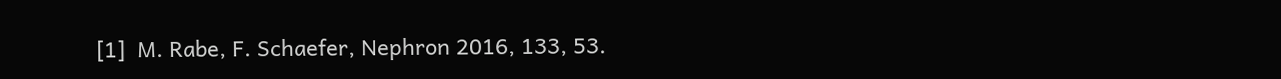[1]  M. Rabe, F. Schaefer, Nephron 2016, 133, 53.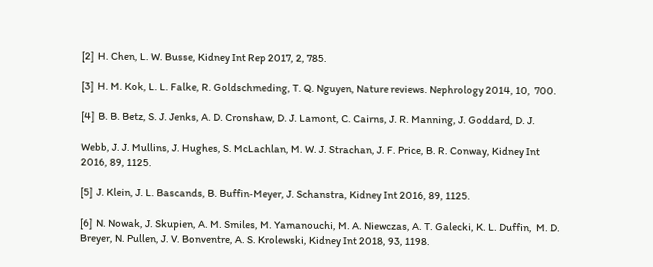[2]  H. Chen, L. W. Busse, Kidney Int Rep 2017, 2, 785.

[3]  H. M. Kok, L. L. Falke, R. Goldschmeding, T. Q. Nguyen, Nature reviews. Nephrology 2014, 10,  700.

[4]  B. B. Betz, S. J. Jenks, A. D. Cronshaw, D. J. Lamont, C. Cairns, J. R. Manning, J. Goddard, D. J.

Webb, J. J. Mullins, J. Hughes, S. McLachlan, M. W. J. Strachan, J. F. Price, B. R. Conway, Kidney Int  2016, 89, 1125.

[5]  J. Klein, J. L. Bascands, B. Buffin‐Meyer, J. Schanstra, Kidney Int 2016, 89, 1125.

[6]  N. Nowak, J. Skupien, A. M. Smiles, M. Yamanouchi, M. A. Niewczas, A. T. Galecki, K. L. Duffin,  M. D. Breyer, N. Pullen, J. V. Bonventre, A. S. Krolewski, Kidney Int 2018, 93, 1198.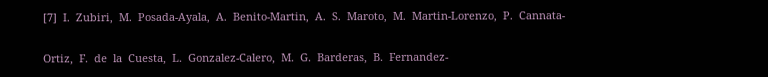[7]  I.  Zubiri,  M.  Posada‐Ayala,  A.  Benito‐Martin,  A.  S.  Maroto,  M.  Martin‐Lorenzo,  P.  Cannata‐

Ortiz,  F.  de  la  Cuesta,  L.  Gonzalez‐Calero,  M.  G.  Barderas,  B.  Fernandez‐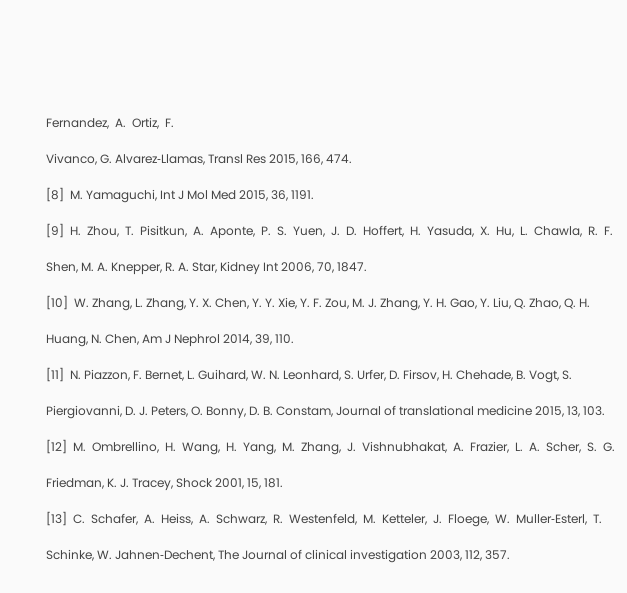Fernandez,  A.  Ortiz,  F.

Vivanco, G. Alvarez‐Llamas, Transl Res 2015, 166, 474.

[8]  M. Yamaguchi, Int J Mol Med 2015, 36, 1191.

[9]  H.  Zhou,  T.  Pisitkun,  A.  Aponte,  P.  S.  Yuen,  J.  D.  Hoffert,  H.  Yasuda,  X.  Hu,  L.  Chawla,  R.  F.

Shen, M. A. Knepper, R. A. Star, Kidney Int 2006, 70, 1847.

[10]  W. Zhang, L. Zhang, Y. X. Chen, Y. Y. Xie, Y. F. Zou, M. J. Zhang, Y. H. Gao, Y. Liu, Q. Zhao, Q. H.

Huang, N. Chen, Am J Nephrol 2014, 39, 110.

[11]  N. Piazzon, F. Bernet, L. Guihard, W. N. Leonhard, S. Urfer, D. Firsov, H. Chehade, B. Vogt, S.

Piergiovanni, D. J. Peters, O. Bonny, D. B. Constam, Journal of translational medicine 2015, 13, 103.

[12]  M.  Ombrellino,  H.  Wang,  H.  Yang,  M.  Zhang,  J.  Vishnubhakat,  A.  Frazier,  L.  A.  Scher,  S.  G.

Friedman, K. J. Tracey, Shock 2001, 15, 181.

[13]  C.  Schafer,  A.  Heiss,  A.  Schwarz,  R.  Westenfeld,  M.  Ketteler,  J.  Floege,  W.  Muller‐Esterl,  T.

Schinke, W. Jahnen‐Dechent, The Journal of clinical investigation 2003, 112, 357.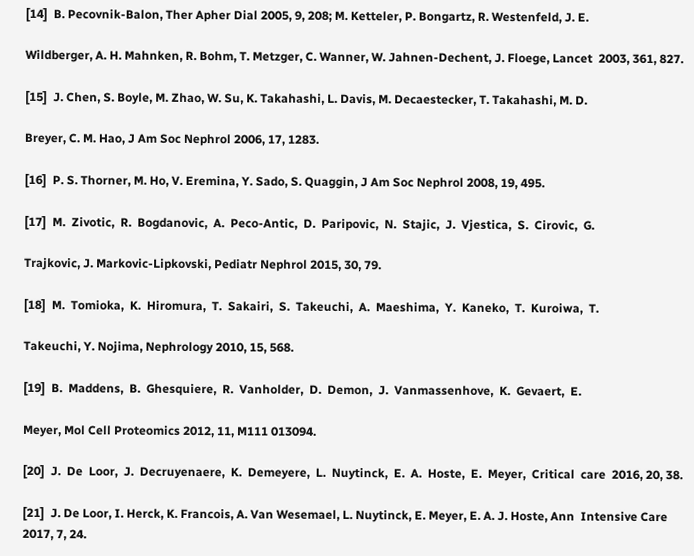[14]  B. Pecovnik‐Balon, Ther Apher Dial 2005, 9, 208; M. Ketteler, P. Bongartz, R. Westenfeld, J. E.

Wildberger, A. H. Mahnken, R. Bohm, T. Metzger, C. Wanner, W. Jahnen‐Dechent, J. Floege, Lancet  2003, 361, 827.

[15]  J. Chen, S. Boyle, M. Zhao, W. Su, K. Takahashi, L. Davis, M. Decaestecker, T. Takahashi, M. D.

Breyer, C. M. Hao, J Am Soc Nephrol 2006, 17, 1283.

[16]  P. S. Thorner, M. Ho, V. Eremina, Y. Sado, S. Quaggin, J Am Soc Nephrol 2008, 19, 495.

[17]  M.  Zivotic,  R.  Bogdanovic,  A.  Peco‐Antic,  D.  Paripovic,  N.  Stajic,  J.  Vjestica,  S.  Cirovic,  G.

Trajkovic, J. Markovic‐Lipkovski, Pediatr Nephrol 2015, 30, 79.

[18]  M.  Tomioka,  K.  Hiromura,  T.  Sakairi,  S.  Takeuchi,  A.  Maeshima,  Y.  Kaneko,  T.  Kuroiwa,  T.

Takeuchi, Y. Nojima, Nephrology 2010, 15, 568.

[19]  B.  Maddens,  B.  Ghesquiere,  R.  Vanholder,  D.  Demon,  J.  Vanmassenhove,  K.  Gevaert,  E.

Meyer, Mol Cell Proteomics 2012, 11, M111 013094.

[20]  J.  De  Loor,  J.  Decruyenaere,  K.  Demeyere,  L.  Nuytinck,  E.  A.  Hoste,  E.  Meyer,  Critical  care  2016, 20, 38.

[21]  J. De Loor, I. Herck, K. Francois, A. Van Wesemael, L. Nuytinck, E. Meyer, E. A. J. Hoste, Ann  Intensive Care 2017, 7, 24.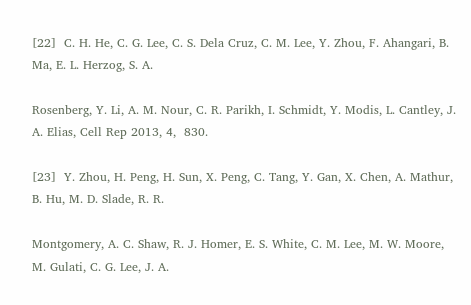[22]  C. H. He, C. G. Lee, C. S. Dela Cruz, C. M. Lee, Y. Zhou, F. Ahangari, B. Ma, E. L. Herzog, S. A.

Rosenberg, Y. Li, A. M. Nour, C. R. Parikh, I. Schmidt, Y. Modis, L. Cantley, J. A. Elias, Cell Rep 2013, 4,  830.

[23]  Y. Zhou, H. Peng, H. Sun, X. Peng, C. Tang, Y. Gan, X. Chen, A. Mathur, B. Hu, M. D. Slade, R. R.

Montgomery, A. C. Shaw, R. J. Homer, E. S. White, C. M. Lee, M. W. Moore, M. Gulati, C. G. Lee, J. A.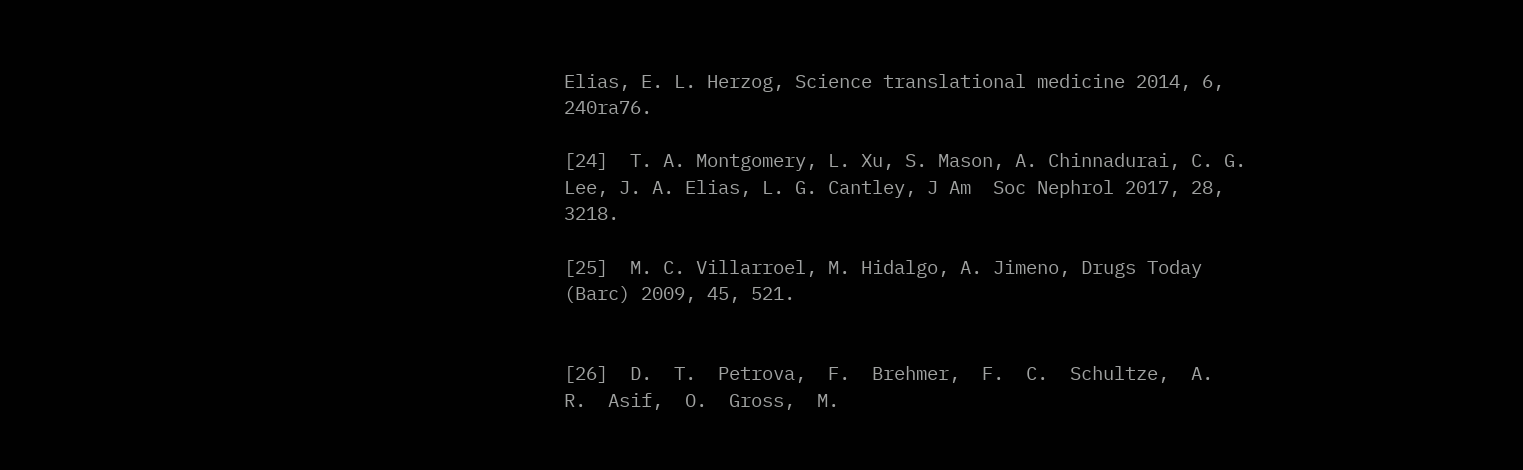Elias, E. L. Herzog, Science translational medicine 2014, 6, 240ra76.

[24]  T. A. Montgomery, L. Xu, S. Mason, A. Chinnadurai, C. G. Lee, J. A. Elias, L. G. Cantley, J Am  Soc Nephrol 2017, 28, 3218.

[25]  M. C. Villarroel, M. Hidalgo, A. Jimeno, Drugs Today (Barc) 2009, 45, 521.


[26]  D.  T.  Petrova,  F.  Brehmer,  F.  C.  Schultze,  A.  R.  Asif,  O.  Gross,  M.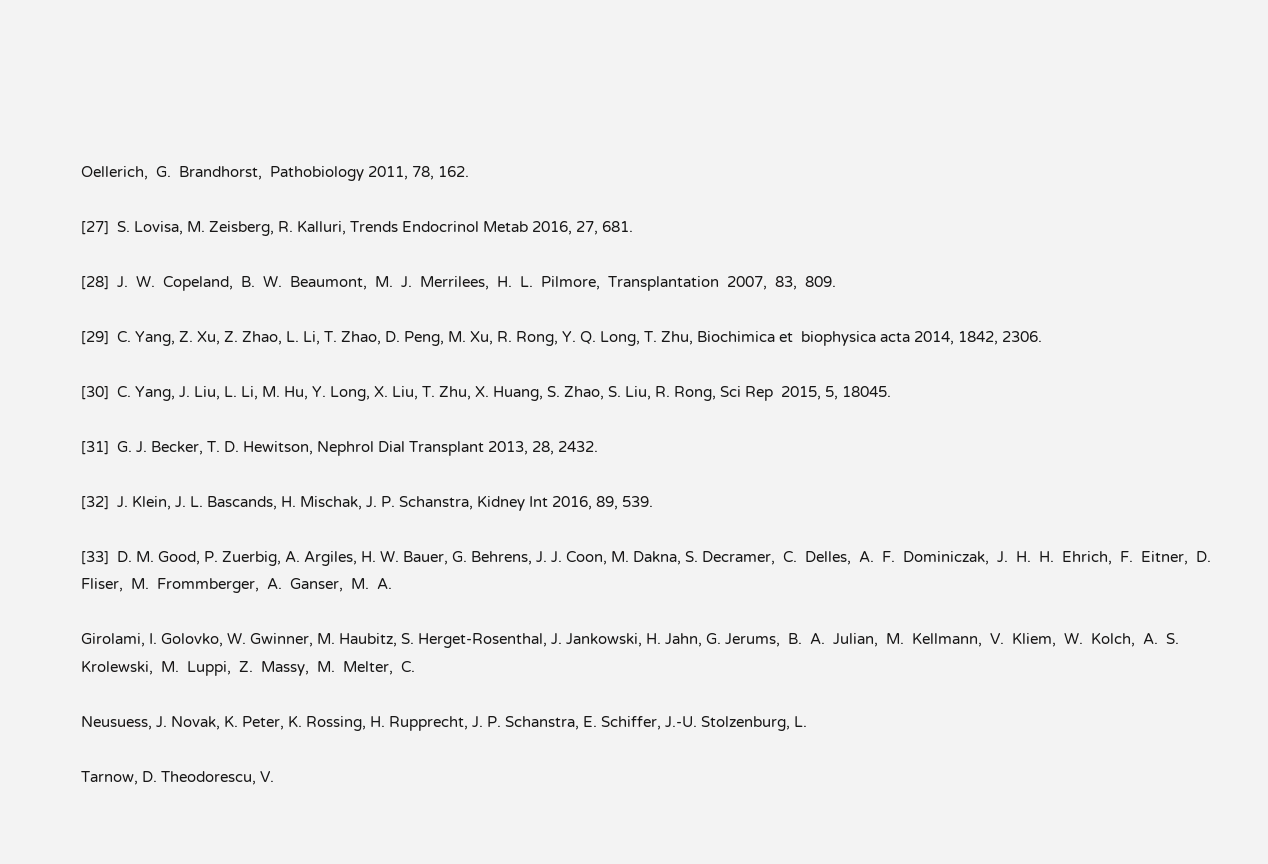Oellerich,  G.  Brandhorst,  Pathobiology 2011, 78, 162.

[27]  S. Lovisa, M. Zeisberg, R. Kalluri, Trends Endocrinol Metab 2016, 27, 681.

[28]  J.  W.  Copeland,  B.  W.  Beaumont,  M.  J.  Merrilees,  H.  L.  Pilmore,  Transplantation  2007,  83,  809.

[29]  C. Yang, Z. Xu, Z. Zhao, L. Li, T. Zhao, D. Peng, M. Xu, R. Rong, Y. Q. Long, T. Zhu, Biochimica et  biophysica acta 2014, 1842, 2306.

[30]  C. Yang, J. Liu, L. Li, M. Hu, Y. Long, X. Liu, T. Zhu, X. Huang, S. Zhao, S. Liu, R. Rong, Sci Rep  2015, 5, 18045.

[31]  G. J. Becker, T. D. Hewitson, Nephrol Dial Transplant 2013, 28, 2432.

[32]  J. Klein, J. L. Bascands, H. Mischak, J. P. Schanstra, Kidney Int 2016, 89, 539.

[33]  D. M. Good, P. Zuerbig, A. Argiles, H. W. Bauer, G. Behrens, J. J. Coon, M. Dakna, S. Decramer,  C.  Delles,  A.  F.  Dominiczak,  J.  H.  H.  Ehrich,  F.  Eitner,  D.  Fliser,  M.  Frommberger,  A.  Ganser,  M.  A.

Girolami, I. Golovko, W. Gwinner, M. Haubitz, S. Herget‐Rosenthal, J. Jankowski, H. Jahn, G. Jerums,  B.  A.  Julian,  M.  Kellmann,  V.  Kliem,  W.  Kolch,  A.  S.  Krolewski,  M.  Luppi,  Z.  Massy,  M.  Melter,  C.

Neusuess, J. Novak, K. Peter, K. Rossing, H. Rupprecht, J. P. Schanstra, E. Schiffer, J.‐U. Stolzenburg, L.

Tarnow, D. Theodorescu, V.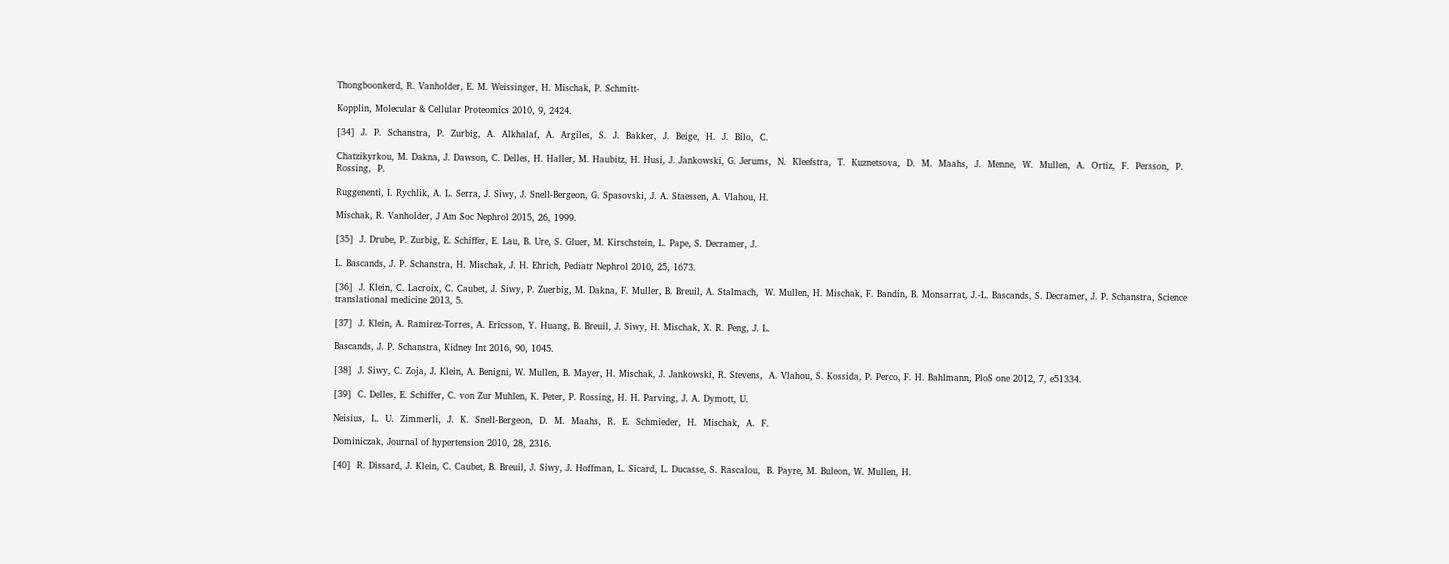Thongboonkerd, R. Vanholder, E. M. Weissinger, H. Mischak, P. Schmitt‐

Kopplin, Molecular & Cellular Proteomics 2010, 9, 2424.

[34]  J.  P.  Schanstra,  P.  Zurbig,  A.  Alkhalaf,  A.  Argiles,  S.  J.  Bakker,  J.  Beige,  H.  J.  Bilo,  C.

Chatzikyrkou, M. Dakna, J. Dawson, C. Delles, H. Haller, M. Haubitz, H. Husi, J. Jankowski, G. Jerums,  N.  Kleefstra,  T.  Kuznetsova,  D.  M.  Maahs,  J.  Menne,  W.  Mullen,  A.  Ortiz,  F.  Persson,  P.  Rossing,  P.

Ruggenenti, I. Rychlik, A. L. Serra, J. Siwy, J. Snell‐Bergeon, G. Spasovski, J. A. Staessen, A. Vlahou, H.

Mischak, R. Vanholder, J Am Soc Nephrol 2015, 26, 1999.

[35]  J. Drube, P. Zurbig, E. Schiffer, E. Lau, B. Ure, S. Gluer, M. Kirschstein, L. Pape, S. Decramer, J.

L. Bascands, J. P. Schanstra, H. Mischak, J. H. Ehrich, Pediatr Nephrol 2010, 25, 1673.

[36]  J. Klein, C. Lacroix, C. Caubet, J. Siwy, P. Zuerbig, M. Dakna, F. Muller, B. Breuil, A. Stalmach,  W. Mullen, H. Mischak, F. Bandin, B. Monsarrat, J.‐L. Bascands, S. Decramer, J. P. Schanstra, Science  translational medicine 2013, 5.

[37]  J. Klein, A. Ramirez‐Torres, A. Ericsson, Y. Huang, B. Breuil, J. Siwy, H. Mischak, X. R. Peng, J. L.

Bascands, J. P. Schanstra, Kidney Int 2016, 90, 1045.

[38]  J. Siwy, C. Zoja, J. Klein, A. Benigni, W. Mullen, B. Mayer, H. Mischak, J. Jankowski, R. Stevens,  A. Vlahou, S. Kossida, P. Perco, F. H. Bahlmann, PloS one 2012, 7, e51334.

[39]  C. Delles, E. Schiffer, C. von Zur Muhlen, K. Peter, P. Rossing, H. H. Parving, J. A. Dymott, U.

Neisius,  L.  U.  Zimmerli,  J.  K.  Snell‐Bergeon,  D.  M.  Maahs,  R.  E.  Schmieder,  H.  Mischak,  A.  F.

Dominiczak, Journal of hypertension 2010, 28, 2316.

[40]  R. Dissard, J. Klein, C. Caubet, B. Breuil, J. Siwy, J. Hoffman, L. Sicard, L. Ducasse, S. Rascalou,  B. Payre, M. Buleon, W. Mullen, H.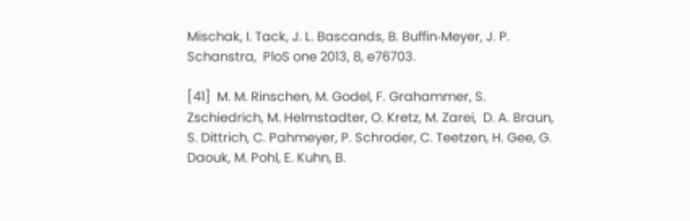Mischak, I. Tack, J. L. Bascands, B. Buffin‐Meyer, J. P. Schanstra,  PloS one 2013, 8, e76703.

[41]  M. M. Rinschen, M. Godel, F. Grahammer, S. Zschiedrich, M. Helmstadter, O. Kretz, M. Zarei,  D. A. Braun, S. Dittrich, C. Pahmeyer, P. Schroder, C. Teetzen, H. Gee, G. Daouk, M. Pohl, E. Kuhn, B.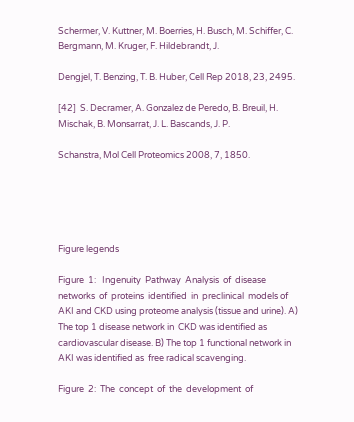Schermer, V. Kuttner, M. Boerries, H. Busch, M. Schiffer, C. Bergmann, M. Kruger, F. Hildebrandt, J.

Dengjel, T. Benzing, T. B. Huber, Cell Rep 2018, 23, 2495.

[42]  S. Decramer, A. Gonzalez de Peredo, B. Breuil, H. Mischak, B. Monsarrat, J. L. Bascands, J. P.

Schanstra, Mol Cell Proteomics 2008, 7, 1850.





Figure legends

Figure  1:   Ingenuity  Pathway  Analysis  of  disease  networks  of  proteins  identified  in  preclinical  models of AKI and CKD using proteome analysis (tissue and urine). A) The top 1 disease network in  CKD was identified as cardiovascular disease. B) The top 1 functional network in AKI was identified as  free radical scavenging.

Figure  2:  The  concept  of  the  development  of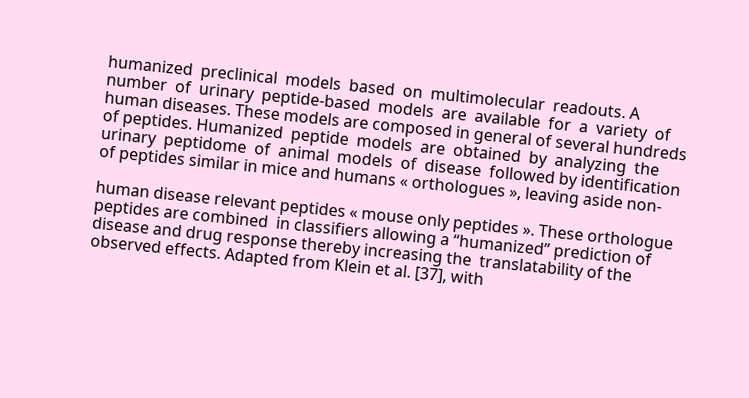humanized  preclinical  models  based  on  multimolecular  readouts. A  number  of  urinary  peptide‐based  models  are  available  for  a  variety  of  human diseases. These models are composed in general of several hundreds of peptides. Humanized  peptide  models  are  obtained  by  analyzing  the  urinary  peptidome  of  animal  models  of  disease  followed by identification of peptides similar in mice and humans « orthologues », leaving aside non‐

human disease relevant peptides « mouse only peptides ». These orthologue peptides are combined  in classifiers allowing a “humanized” prediction of disease and drug response thereby increasing the  translatability of the observed effects. Adapted from Klein et al. [37], with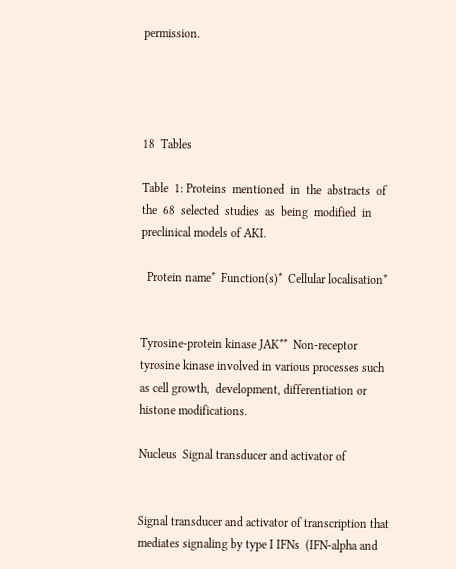permission.




18  Tables

Table  1: Proteins  mentioned  in  the  abstracts  of  the  68  selected  studies  as  being  modified  in  preclinical models of AKI.

  Protein name*  Function(s)*  Cellular localisation*


Tyrosine‐protein kinase JAK**  Non‐receptor tyrosine kinase involved in various processes such as cell growth,  development, differentiation or histone modifications.

Nucleus  Signal transducer and activator of


Signal transducer and activator of transcription that mediates signaling by type I IFNs  (IFN‐alpha and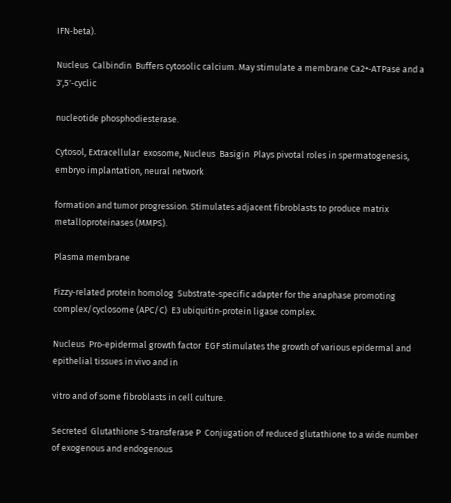IFN‐beta).

Nucleus  Calbindin  Buffers cytosolic calcium. May stimulate a membrane Ca2+‐ATPase and a 3',5'‐cyclic

nucleotide phosphodiesterase.

Cytosol, Extracellular  exosome, Nucleus  Basigin  Plays pivotal roles in spermatogenesis, embryo implantation, neural network

formation and tumor progression. Stimulates adjacent fibroblasts to produce matrix  metalloproteinases (MMPS).

Plasma membrane

Fizzy‐related protein homolog  Substrate‐specific adapter for the anaphase promoting complex/cyclosome (APC/C)  E3 ubiquitin‐protein ligase complex.

Nucleus  Pro‐epidermal growth factor  EGF stimulates the growth of various epidermal and epithelial tissues in vivo and in

vitro and of some fibroblasts in cell culture.

Secreted  Glutathione S‐transferase P  Conjugation of reduced glutathione to a wide number of exogenous and endogenous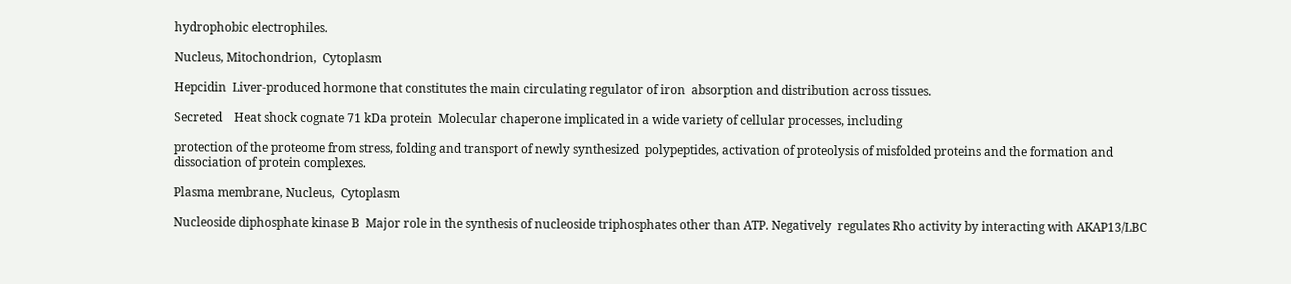hydrophobic electrophiles.

Nucleus, Mitochondrion,  Cytoplasm

Hepcidin  Liver‐produced hormone that constitutes the main circulating regulator of iron  absorption and distribution across tissues.

Secreted    Heat shock cognate 71 kDa protein  Molecular chaperone implicated in a wide variety of cellular processes, including

protection of the proteome from stress, folding and transport of newly synthesized  polypeptides, activation of proteolysis of misfolded proteins and the formation and  dissociation of protein complexes.

Plasma membrane, Nucleus,  Cytoplasm

Nucleoside diphosphate kinase B  Major role in the synthesis of nucleoside triphosphates other than ATP. Negatively  regulates Rho activity by interacting with AKAP13/LBC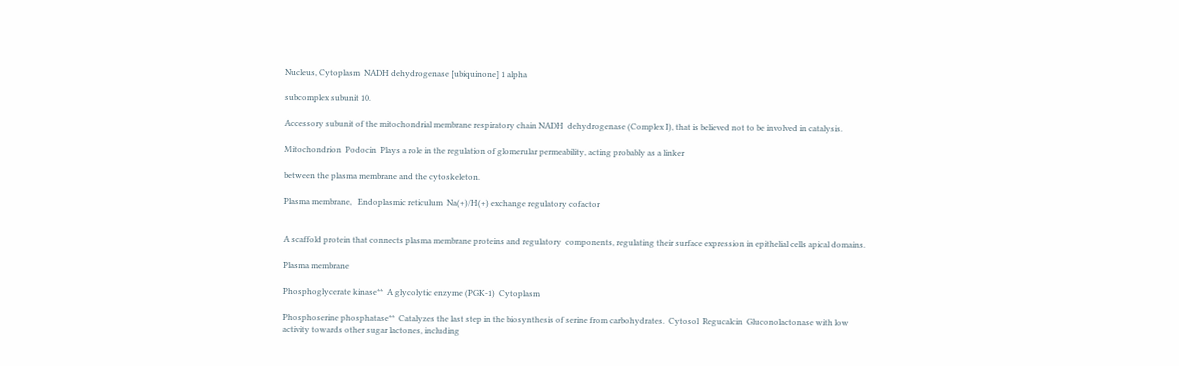Nucleus, Cytoplasm  NADH dehydrogenase [ubiquinone] 1 alpha

subcomplex subunit 10.

Accessory subunit of the mitochondrial membrane respiratory chain NADH  dehydrogenase (Complex I), that is believed not to be involved in catalysis.

Mitochondrion  Podocin  Plays a role in the regulation of glomerular permeability, acting probably as a linker

between the plasma membrane and the cytoskeleton.

Plasma membrane,   Endoplasmic reticulum  Na(+)/H(+) exchange regulatory cofactor


A scaffold protein that connects plasma membrane proteins and regulatory  components, regulating their surface expression in epithelial cells apical domains.

Plasma membrane

Phosphoglycerate kinase**  A glycolytic enzyme (PGK‐1)  Cytoplasm

Phosphoserine phosphatase**  Catalyzes the last step in the biosynthesis of serine from carbohydrates.  Cytosol  Regucalcin  Gluconolactonase with low activity towards other sugar lactones, including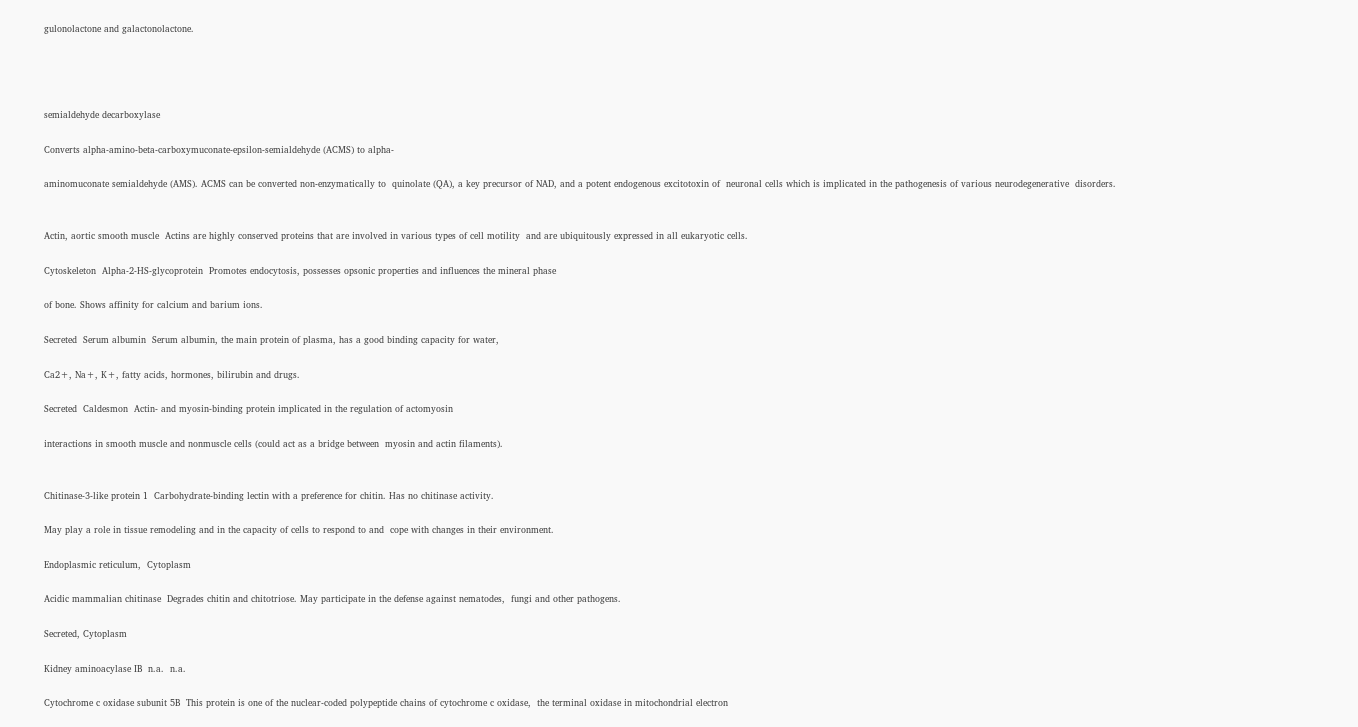gulonolactone and galactonolactone.




semialdehyde decarboxylase

Converts alpha‐amino‐beta‐carboxymuconate‐epsilon‐semialdehyde (ACMS) to alpha‐

aminomuconate semialdehyde (AMS). ACMS can be converted non‐enzymatically to  quinolate (QA), a key precursor of NAD, and a potent endogenous excitotoxin of  neuronal cells which is implicated in the pathogenesis of various neurodegenerative  disorders.


Actin, aortic smooth muscle  Actins are highly conserved proteins that are involved in various types of cell motility  and are ubiquitously expressed in all eukaryotic cells.

Cytoskeleton  Alpha‐2‐HS‐glycoprotein  Promotes endocytosis, possesses opsonic properties and influences the mineral phase

of bone. Shows affinity for calcium and barium ions.

Secreted  Serum albumin  Serum albumin, the main protein of plasma, has a good binding capacity for water,

Ca2+, Na+, K+, fatty acids, hormones, bilirubin and drugs.

Secreted  Caldesmon  Actin‐ and myosin‐binding protein implicated in the regulation of actomyosin

interactions in smooth muscle and nonmuscle cells (could act as a bridge between  myosin and actin filaments).


Chitinase‐3‐like protein 1  Carbohydrate‐binding lectin with a preference for chitin. Has no chitinase activity.

May play a role in tissue remodeling and in the capacity of cells to respond to and  cope with changes in their environment.

Endoplasmic reticulum,  Cytoplasm

Acidic mammalian chitinase  Degrades chitin and chitotriose. May participate in the defense against nematodes,  fungi and other pathogens.

Secreted, Cytoplasm

Kidney aminoacylase IB  n.a.  n.a.

Cytochrome c oxidase subunit 5B  This protein is one of the nuclear‐coded polypeptide chains of cytochrome c oxidase,  the terminal oxidase in mitochondrial electron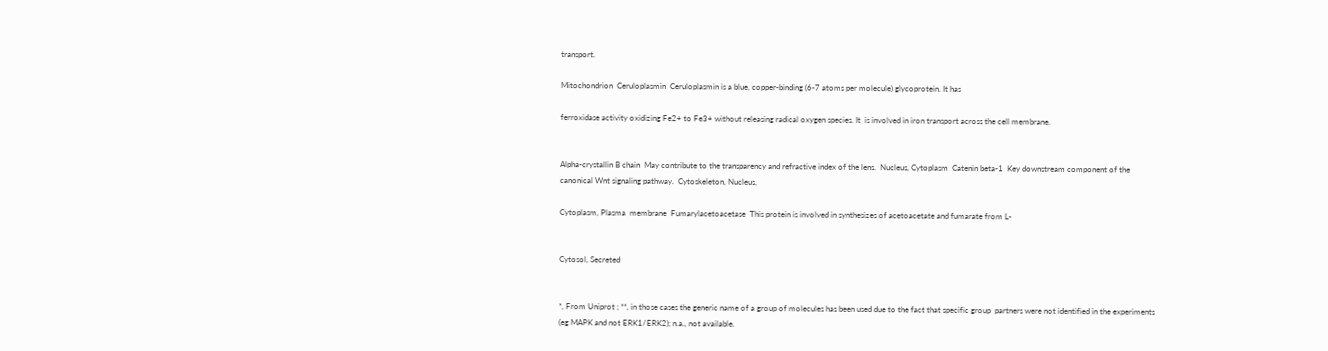transport.

Mitochondrion  Ceruloplasmin  Ceruloplasmin is a blue, copper‐binding (6‐7 atoms per molecule) glycoprotein. It has

ferroxidase activity oxidizing Fe2+ to Fe3+ without releasing radical oxygen species. It  is involved in iron transport across the cell membrane.


Alpha‐crystallin B chain  May contribute to the transparency and refractive index of the lens.  Nucleus, Cytoplasm  Catenin beta‐1  Key downstream component of the canonical Wnt signaling pathway.  Cytoskeleton, Nucleus,

Cytoplasm, Plasma  membrane  Fumarylacetoacetase  This protein is involved in synthesizes of acetoacetate and fumarate from L‐


Cytosol, Secreted


*, From Uniprot ; **, in those cases the generic name of a group of molecules has been used due to the fact that specific group  partners were not identified in the experiments (eg MAPK and not ERK1/ERK2); n.a., not available.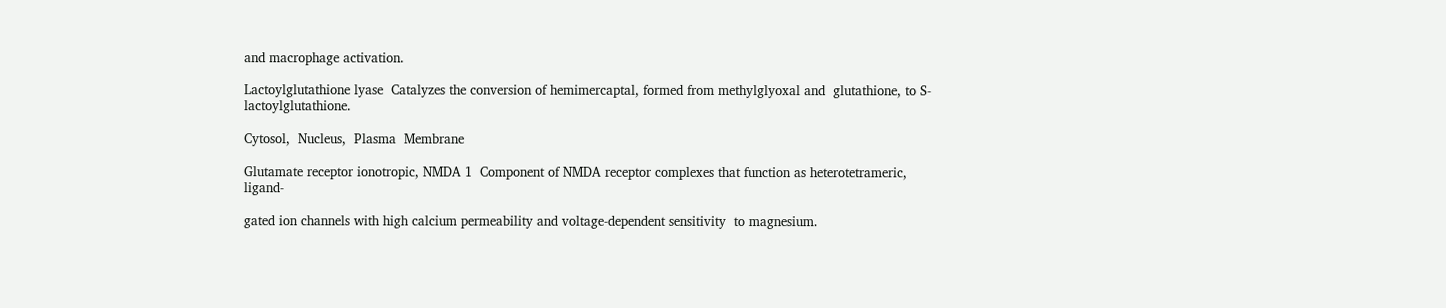and macrophage activation.

Lactoylglutathione lyase  Catalyzes the conversion of hemimercaptal, formed from methylglyoxal and  glutathione, to S‐lactoylglutathione.

Cytosol,  Nucleus,  Plasma  Membrane

Glutamate receptor ionotropic, NMDA 1  Component of NMDA receptor complexes that function as heterotetrameric, ligand‐

gated ion channels with high calcium permeability and voltage‐dependent sensitivity  to magnesium.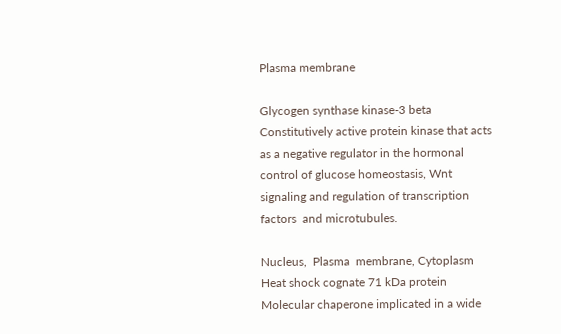Plasma membrane

Glycogen synthase kinase‐3 beta  Constitutively active protein kinase that acts as a negative regulator in the hormonal  control of glucose homeostasis, Wnt signaling and regulation of transcription factors  and microtubules.

Nucleus,  Plasma  membrane, Cytoplasm  Heat shock cognate 71 kDa protein  Molecular chaperone implicated in a wide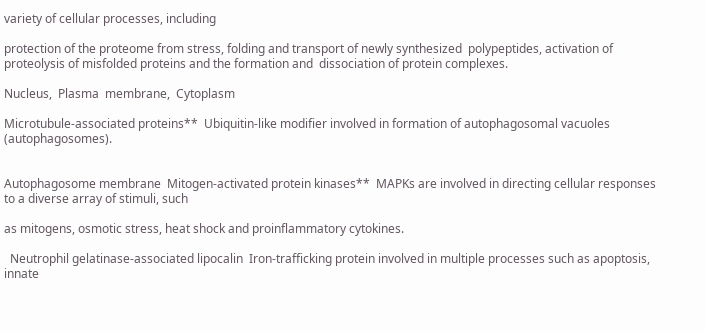variety of cellular processes, including

protection of the proteome from stress, folding and transport of newly synthesized  polypeptides, activation of proteolysis of misfolded proteins and the formation and  dissociation of protein complexes.

Nucleus,  Plasma  membrane,  Cytoplasm

Microtubule‐associated proteins**  Ubiquitin‐like modifier involved in formation of autophagosomal vacuoles  (autophagosomes).


Autophagosome membrane  Mitogen‐activated protein kinases**  MAPKs are involved in directing cellular responses to a diverse array of stimuli, such

as mitogens, osmotic stress, heat shock and proinflammatory cytokines.

  Neutrophil gelatinase‐associated lipocalin  Iron‐trafficking protein involved in multiple processes such as apoptosis, innate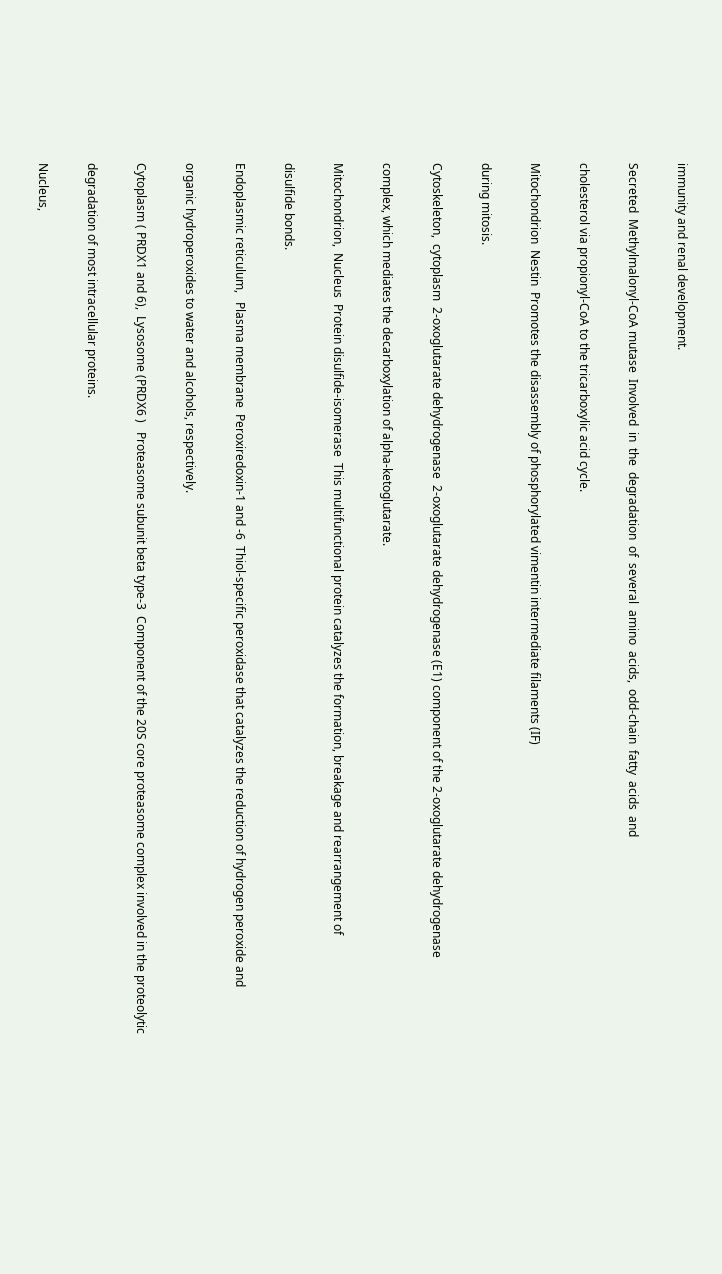immunity and renal development.

Secreted  Methylmalonyl‐CoA mutase  Involved  in  the  degradation  of  several  amino  acids,  odd‐chain  fatty  acids  and

cholesterol via propionyl‐CoA to the tricarboxylic acid cycle.

Mitochondrion  Nestin  Promotes the disassembly of phosphorylated vimentin intermediate filaments (IF)

during mitosis.

Cytoskeleton,  cytoplasm  2‐oxoglutarate dehydrogenase  2‐oxoglutarate dehydrogenase (E1) component of the 2‐oxoglutarate dehydrogenase

complex, which mediates the decarboxylation of alpha‐ketoglutarate.

Mitochondrion,  Nucleus  Protein disulfide‐isomerase  This multifunctional protein catalyzes the formation, breakage and rearrangement of

disulfide bonds.

Endoplasmic reticulum,   Plasma membrane  Peroxiredoxin‐1 and ‐6  Thiol‐specific peroxidase that catalyzes the reduction of hydrogen peroxide and

organic hydroperoxides to water and alcohols, respectively.

Cytoplasm ( PRDX1 and 6),  Lysosome (PRDX6 )   Proteasome subunit beta type‐3  Component of the 20S core proteasome complex involved in the proteolytic

degradation of most intracellular proteins.

Nucleus,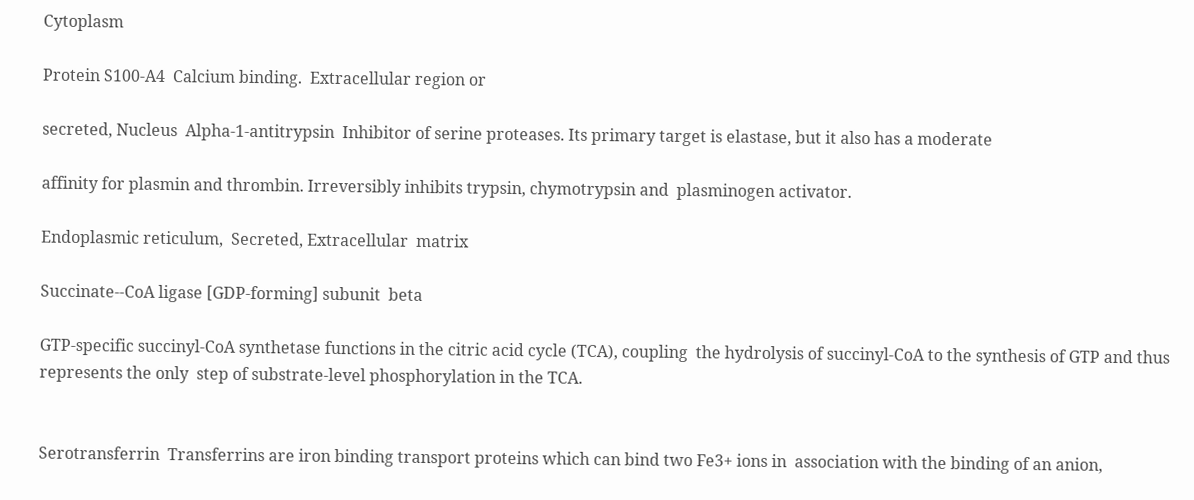Cytoplasm

Protein S100‐A4  Calcium binding.  Extracellular region or

secreted, Nucleus  Alpha‐1‐antitrypsin  Inhibitor of serine proteases. Its primary target is elastase, but it also has a moderate

affinity for plasmin and thrombin. Irreversibly inhibits trypsin, chymotrypsin and  plasminogen activator.

Endoplasmic reticulum,  Secreted, Extracellular  matrix

Succinate‐‐CoA ligase [GDP‐forming] subunit  beta

GTP‐specific succinyl‐CoA synthetase functions in the citric acid cycle (TCA), coupling  the hydrolysis of succinyl‐CoA to the synthesis of GTP and thus represents the only  step of substrate‐level phosphorylation in the TCA.


Serotransferrin  Transferrins are iron binding transport proteins which can bind two Fe3+ ions in  association with the binding of an anion,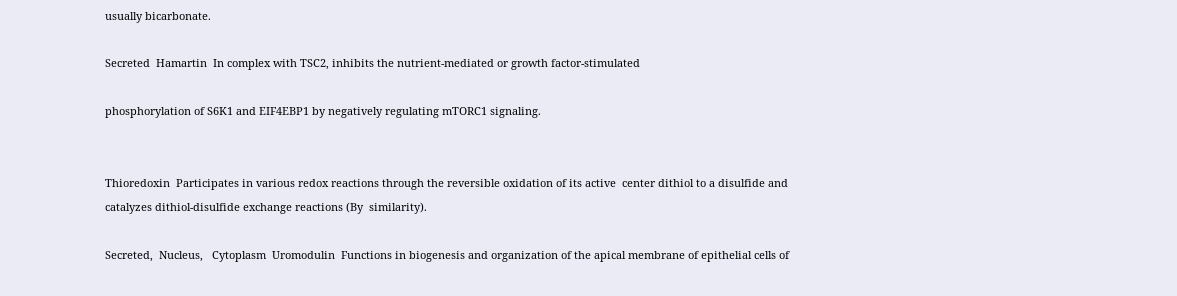usually bicarbonate.

Secreted  Hamartin  In complex with TSC2, inhibits the nutrient‐mediated or growth factor‐stimulated

phosphorylation of S6K1 and EIF4EBP1 by negatively regulating mTORC1 signaling.


Thioredoxin  Participates in various redox reactions through the reversible oxidation of its active  center dithiol to a disulfide and catalyzes dithiol‐disulfide exchange reactions (By  similarity).

Secreted,  Nucleus,   Cytoplasm  Uromodulin  Functions in biogenesis and organization of the apical membrane of epithelial cells of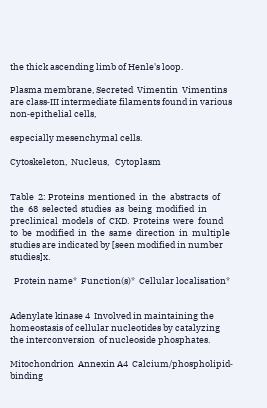the thick ascending limb of Henle's loop.

Plasma membrane, Secreted  Vimentin  Vimentins are class‐III intermediate filaments found in various non‐epithelial cells,

especially mesenchymal cells.

Cytoskeleton,  Nucleus,   Cytoplasm


Table  2: Proteins  mentioned  in  the  abstracts  of  the  68  selected  studies  as  being  modified  in  preclinical  models  of  CKD.  Proteins  were  found  to  be  modified  in  the  same  direction  in  multiple  studies are indicated by [seen modified in number studies]x.

  Protein name*  Function(s)*  Cellular localisation*


Adenylate kinase 4  Involved in maintaining the homeostasis of cellular nucleotides by catalyzing the interconversion  of nucleoside phosphates.

Mitochondrion  Annexin A4  Calcium/phospholipid‐binding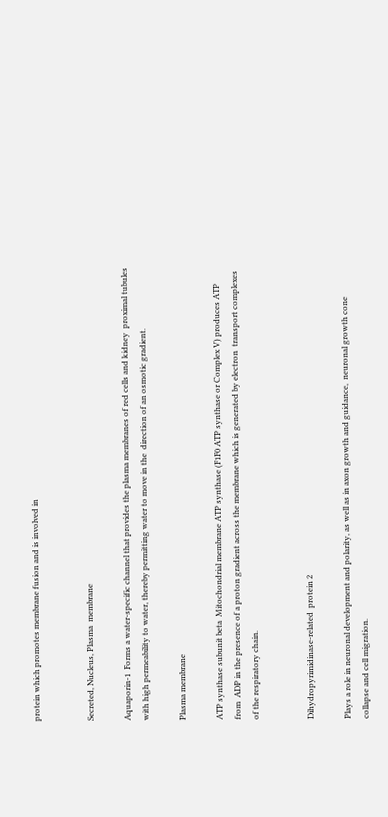protein which promotes membrane fusion and is involved in


Secreted, Nucleus, Plasma  membrane

Aquaporin‐1  Forms a water‐specific channel that provides the plasma membranes of red cells and kidney  proximal tubules with high permeability to water, thereby permitting water to move in the  direction of an osmotic gradient.

Plasma membrane

ATP synthase subunit beta  Mitochondrial membrane ATP synthase (F1F0 ATP synthase or Complex V) produces ATP from  ADP in the presence of a proton gradient across the membrane which is generated by electron  transport complexes of the respiratory chain.


Dihydropyrimidinase‐related  protein 2

Plays a role in neuronal development and polarity, as well as in axon growth and guidance,  neuronal growth cone collapse and cell migration.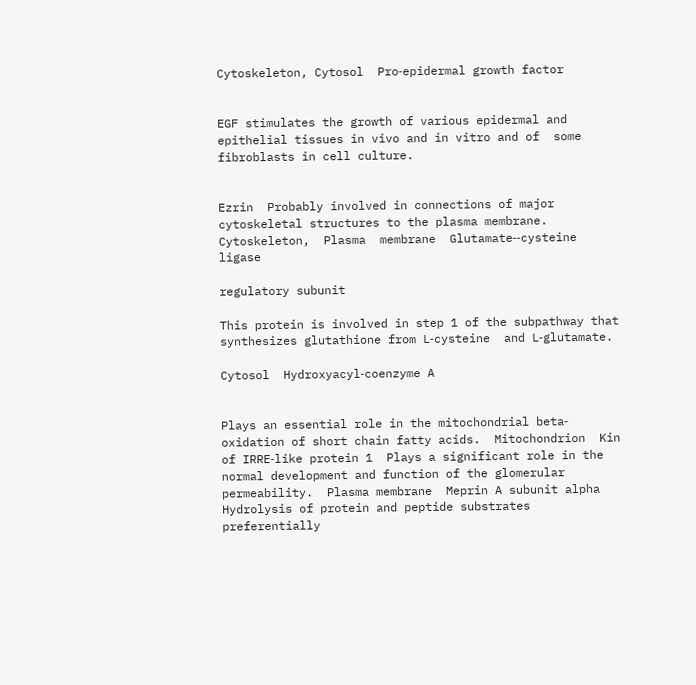Cytoskeleton, Cytosol  Pro‐epidermal growth factor


EGF stimulates the growth of various epidermal and epithelial tissues in vivo and in vitro and of  some fibroblasts in cell culture.


Ezrin  Probably involved in connections of major cytoskeletal structures to the plasma membrane.  Cytoskeleton,  Plasma  membrane  Glutamate‐‐cysteine ligase

regulatory subunit

This protein is involved in step 1 of the subpathway that synthesizes glutathione from L‐cysteine  and L‐glutamate.

Cytosol  Hydroxyacyl‐coenzyme A


Plays an essential role in the mitochondrial beta‐oxidation of short chain fatty acids.  Mitochondrion  Kin of IRRE‐like protein 1  Plays a significant role in the normal development and function of the glomerular permeability.  Plasma membrane  Meprin A subunit alpha  Hydrolysis of protein and peptide substrates preferentially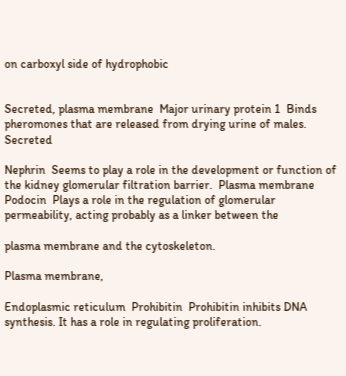on carboxyl side of hydrophobic


Secreted, plasma membrane  Major urinary protein 1  Binds pheromones that are released from drying urine of males.  Secreted

Nephrin  Seems to play a role in the development or function of the kidney glomerular filtration barrier.  Plasma membrane  Podocin  Plays a role in the regulation of glomerular permeability, acting probably as a linker between the

plasma membrane and the cytoskeleton.

Plasma membrane,

Endoplasmic reticulum  Prohibitin  Prohibitin inhibits DNA synthesis. It has a role in regulating proliferation.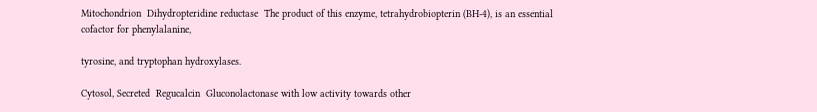Mitochondrion  Dihydropteridine reductase  The product of this enzyme, tetrahydrobiopterin (BH‐4), is an essential cofactor for phenylalanine,

tyrosine, and tryptophan hydroxylases.

Cytosol, Secreted  Regucalcin  Gluconolactonase with low activity towards other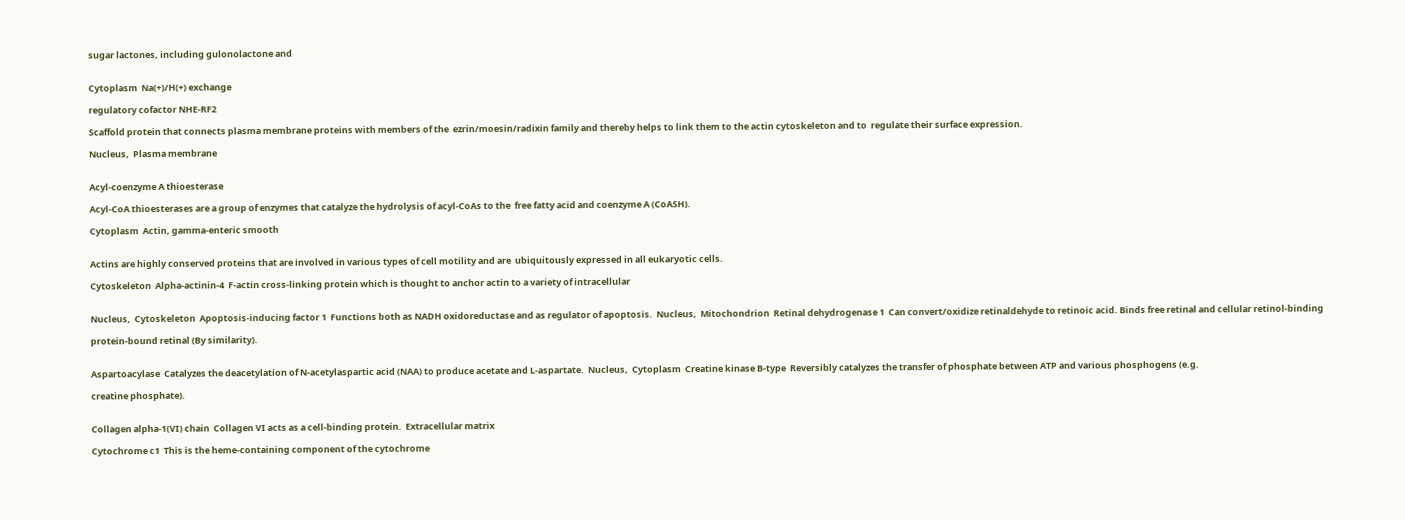sugar lactones, including gulonolactone and


Cytoplasm  Na(+)/H(+) exchange

regulatory cofactor NHE‐RF2

Scaffold protein that connects plasma membrane proteins with members of the  ezrin/moesin/radixin family and thereby helps to link them to the actin cytoskeleton and to  regulate their surface expression.

Nucleus,  Plasma membrane


Acyl‐coenzyme A thioesterase

Acyl‐CoA thioesterases are a group of enzymes that catalyze the hydrolysis of acyl‐CoAs to the  free fatty acid and coenzyme A (CoASH).

Cytoplasm  Actin, gamma‐enteric smooth


Actins are highly conserved proteins that are involved in various types of cell motility and are  ubiquitously expressed in all eukaryotic cells.

Cytoskeleton  Alpha‐actinin‐4  F‐actin cross‐linking protein which is thought to anchor actin to a variety of intracellular


Nucleus,  Cytoskeleton  Apoptosis‐inducing factor 1  Functions both as NADH oxidoreductase and as regulator of apoptosis.  Nucleus,  Mitochondrion  Retinal dehydrogenase 1  Can convert/oxidize retinaldehyde to retinoic acid. Binds free retinal and cellular retinol‐binding

protein‐bound retinal (By similarity).


Aspartoacylase  Catalyzes the deacetylation of N‐acetylaspartic acid (NAA) to produce acetate and L‐aspartate.  Nucleus,  Cytoplasm  Creatine kinase B‐type  Reversibly catalyzes the transfer of phosphate between ATP and various phosphogens (e.g.

creatine phosphate).


Collagen alpha‐1(VI) chain  Collagen VI acts as a cell‐binding protein.  Extracellular matrix

Cytochrome c1  This is the heme‐containing component of the cytochrome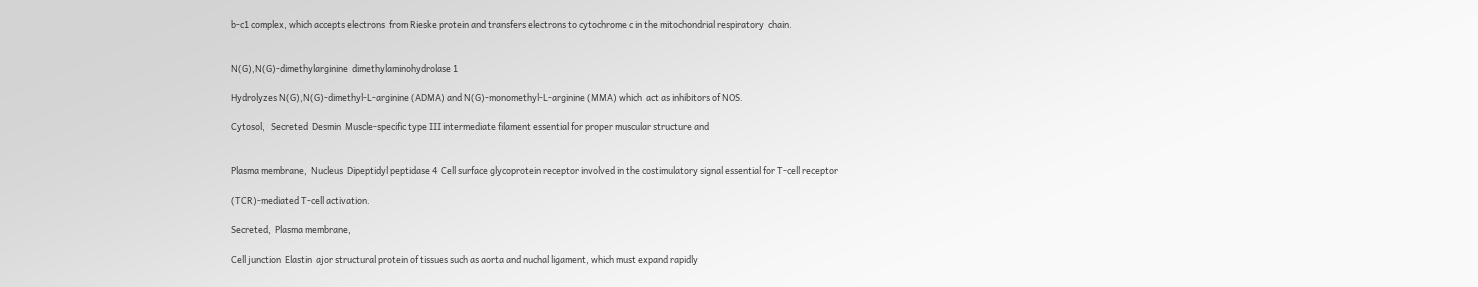b‐c1 complex, which accepts electrons  from Rieske protein and transfers electrons to cytochrome c in the mitochondrial respiratory  chain.


N(G),N(G)‐dimethylarginine  dimethylaminohydrolase 1

Hydrolyzes N(G),N(G)‐dimethyl‐L‐arginine (ADMA) and N(G)‐monomethyl‐L‐arginine (MMA) which  act as inhibitors of NOS.

Cytosol,   Secreted  Desmin  Muscle‐specific type III intermediate filament essential for proper muscular structure and


Plasma membrane,  Nucleus  Dipeptidyl peptidase 4  Cell surface glycoprotein receptor involved in the costimulatory signal essential for T‐cell receptor

(TCR)‐mediated T‐cell activation.

Secreted,  Plasma membrane,

Cell junction  Elastin  ajor structural protein of tissues such as aorta and nuchal ligament, which must expand rapidly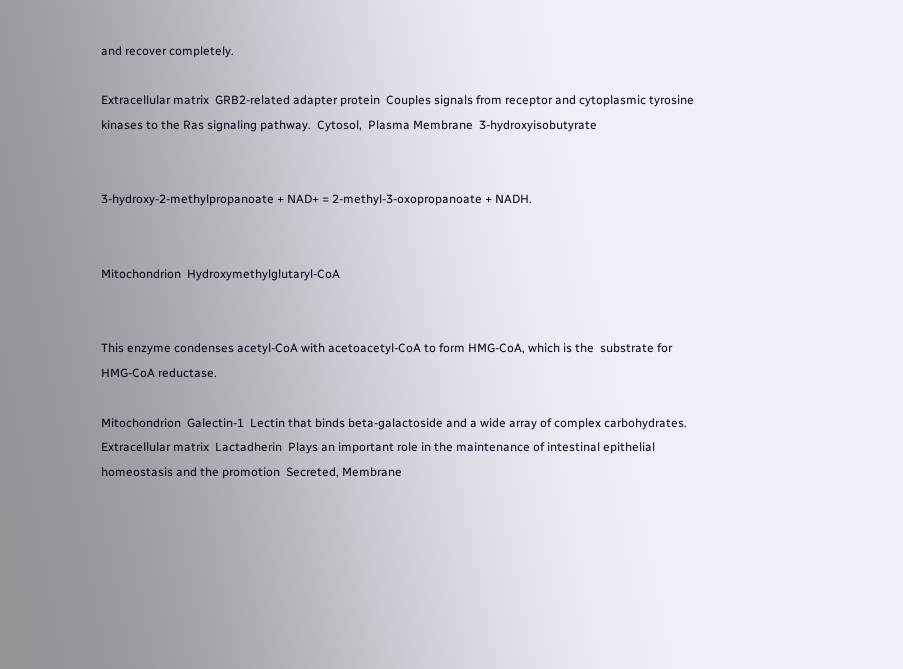and recover completely.

Extracellular matrix  GRB2‐related adapter protein  Couples signals from receptor and cytoplasmic tyrosine kinases to the Ras signaling pathway.  Cytosol,  Plasma Membrane  3‐hydroxyisobutyrate


3‐hydroxy‐2‐methylpropanoate + NAD+ = 2‐methyl‐3‐oxopropanoate + NADH.


Mitochondrion  Hydroxymethylglutaryl‐CoA


This enzyme condenses acetyl‐CoA with acetoacetyl‐CoA to form HMG‐CoA, which is the  substrate for HMG‐CoA reductase.

Mitochondrion  Galectin‐1  Lectin that binds beta‐galactoside and a wide array of complex carbohydrates.  Extracellular matrix  Lactadherin  Plays an important role in the maintenance of intestinal epithelial homeostasis and the promotion  Secreted, Membrane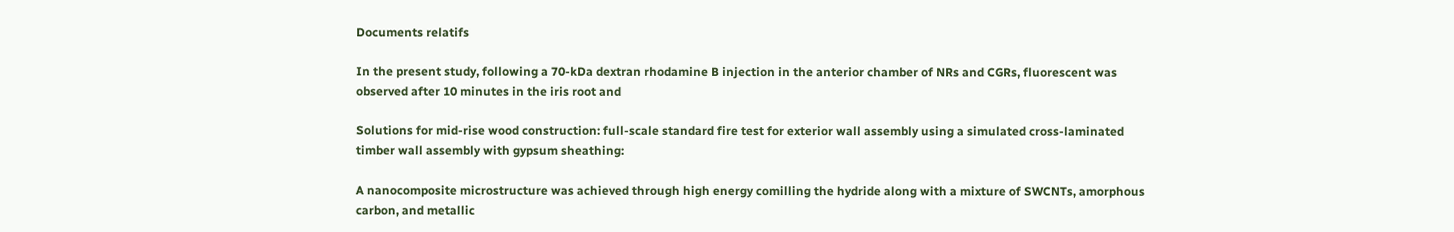Documents relatifs

In the present study, following a 70-kDa dextran rhodamine B injection in the anterior chamber of NRs and CGRs, fluorescent was observed after 10 minutes in the iris root and

Solutions for mid-rise wood construction: full-scale standard fire test for exterior wall assembly using a simulated cross-laminated timber wall assembly with gypsum sheathing:

A nanocomposite microstructure was achieved through high energy comilling the hydride along with a mixture of SWCNTs, amorphous carbon, and metallic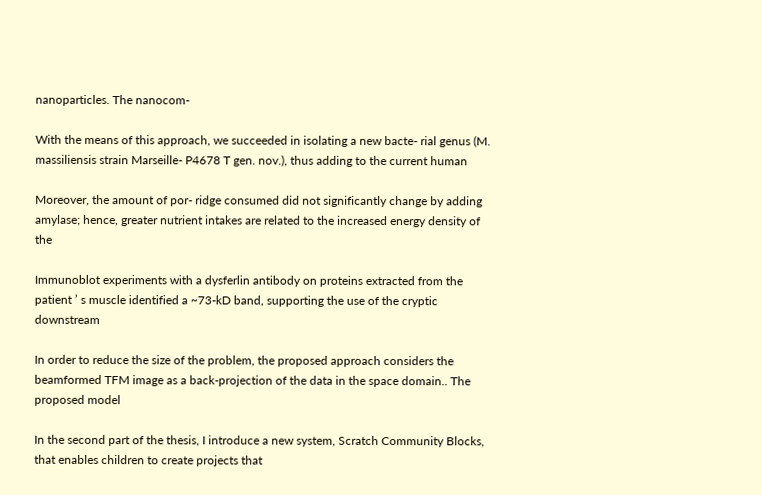nanoparticles. The nanocom-

With the means of this approach, we succeeded in isolating a new bacte- rial genus (M. massiliensis strain Marseille- P4678 T gen. nov.), thus adding to the current human

Moreover, the amount of por- ridge consumed did not significantly change by adding amylase; hence, greater nutrient intakes are related to the increased energy density of the

Immunoblot experiments with a dysferlin antibody on proteins extracted from the patient ’ s muscle identified a ~73-kD band, supporting the use of the cryptic downstream

In order to reduce the size of the problem, the proposed approach considers the beamformed TFM image as a back-projection of the data in the space domain.. The proposed model

In the second part of the thesis, I introduce a new system, Scratch Community Blocks, that enables children to create projects that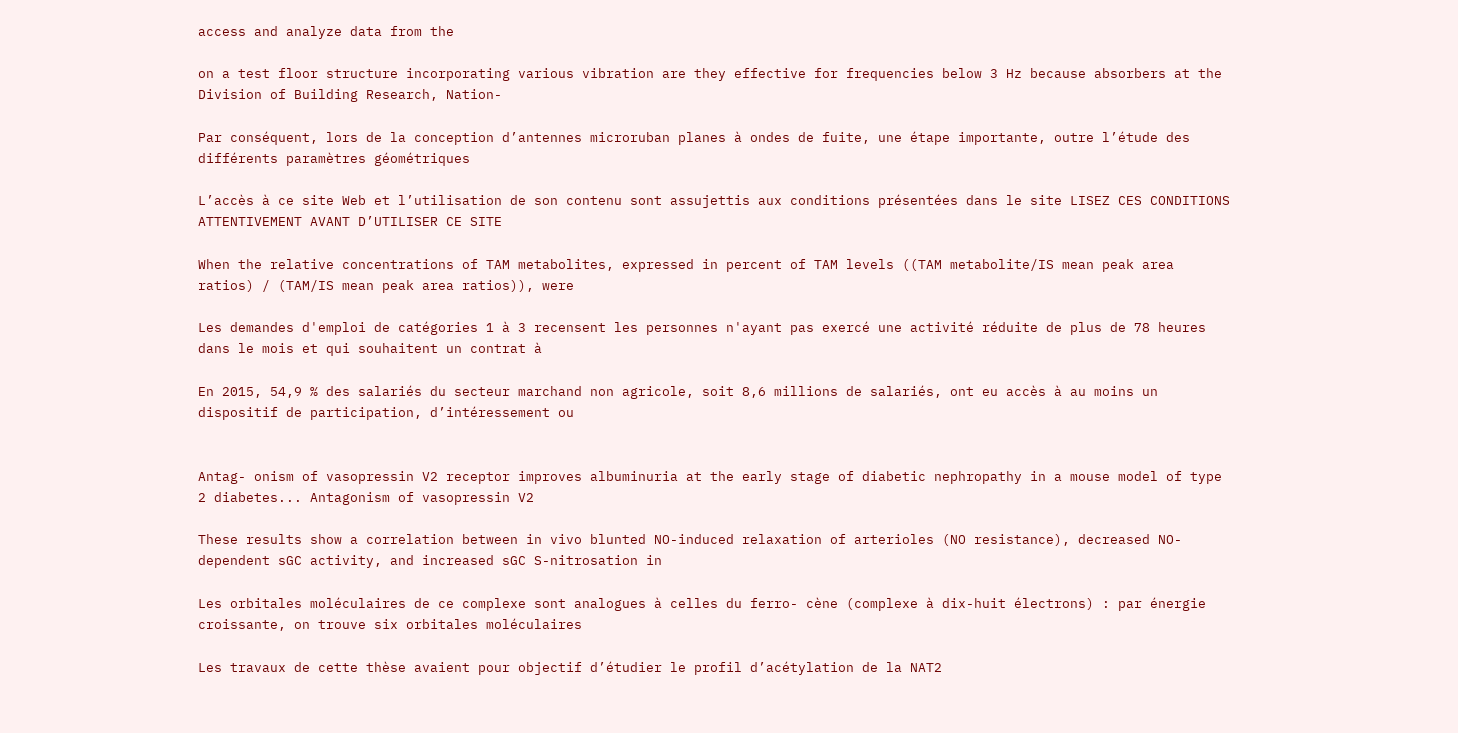access and analyze data from the

on a test floor structure incorporating various vibration are they effective for frequencies below 3 Hz because absorbers at the Division of Building Research, Nation-

Par conséquent, lors de la conception d’antennes microruban planes à ondes de fuite, une étape importante, outre l’étude des différents paramètres géométriques

L’accès à ce site Web et l’utilisation de son contenu sont assujettis aux conditions présentées dans le site LISEZ CES CONDITIONS ATTENTIVEMENT AVANT D’UTILISER CE SITE

When the relative concentrations of TAM metabolites, expressed in percent of TAM levels ((TAM metabolite/IS mean peak area ratios) / (TAM/IS mean peak area ratios)), were

Les demandes d'emploi de catégories 1 à 3 recensent les personnes n'ayant pas exercé une activité réduite de plus de 78 heures dans le mois et qui souhaitent un contrat à

En 2015, 54,9 % des salariés du secteur marchand non agricole, soit 8,6 millions de salariés, ont eu accès à au moins un dispositif de participation, d’intéressement ou


Antag- onism of vasopressin V2 receptor improves albuminuria at the early stage of diabetic nephropathy in a mouse model of type 2 diabetes... Antagonism of vasopressin V2

These results show a correlation between in vivo blunted NO-induced relaxation of arterioles (NO resistance), decreased NO-dependent sGC activity, and increased sGC S-nitrosation in

Les orbitales moléculaires de ce complexe sont analogues à celles du ferro- cène (complexe à dix-huit électrons) : par énergie croissante, on trouve six orbitales moléculaires

Les travaux de cette thèse avaient pour objectif d’étudier le profil d’acétylation de la NAT2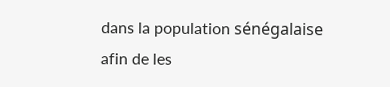dans la population sénégalaise afin de les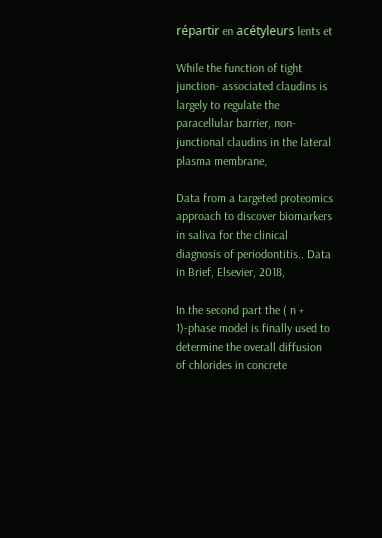répartir en acétyleurs lents et

While the function of tight junction- associated claudins is largely to regulate the paracellular barrier, non-junctional claudins in the lateral plasma membrane,

Data from a targeted proteomics approach to discover biomarkers in saliva for the clinical diagnosis of periodontitis.. Data in Brief, Elsevier, 2018,

In the second part the ( n + 1)-phase model is finally used to determine the overall diffusion of chlorides in concrete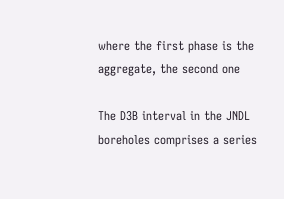where the first phase is the aggregate, the second one

The D3B interval in the JNDL boreholes comprises a series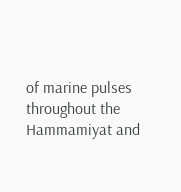of marine pulses throughout the Hammamiyat and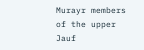Murayr members of the upper Jauf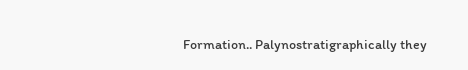Formation.. Palynostratigraphically they